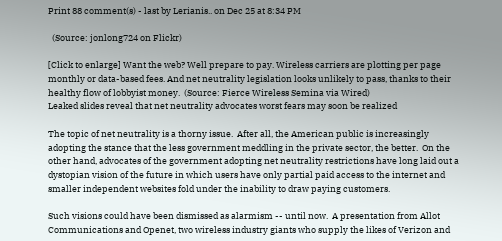Print 88 comment(s) - last by Lerianis.. on Dec 25 at 8:34 PM

  (Source: jonlong724 on Flickr)

[Click to enlarge] Want the web? Well prepare to pay. Wireless carriers are plotting per page monthly or data-based fees. And net neutrality legislation looks unlikely to pass, thanks to their healthy flow of lobbyist money.  (Source: Fierce Wireless Semina via Wired)
Leaked slides reveal that net neutrality advocates worst fears may soon be realized

The topic of net neutrality is a thorny issue.  After all, the American public is increasingly adopting the stance that the less government meddling in the private sector, the better.  On the other hand, advocates of the government adopting net neutrality restrictions have long laid out a dystopian vision of the future in which users have only partial paid access to the internet and smaller independent websites fold under the inability to draw paying customers.

Such visions could have been dismissed as alarmism -- until now.  A presentation from Allot Communications and Openet, two wireless industry giants who supply the likes of Verizon and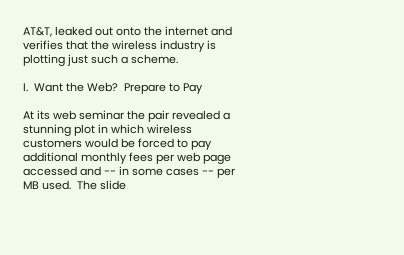AT&T, leaked out onto the internet and verifies that the wireless industry is plotting just such a scheme.

I.  Want the Web?  Prepare to Pay

At its web seminar the pair revealed a stunning plot in which wireless customers would be forced to pay additional monthly fees per web page accessed and -- in some cases -- per MB used.  The slide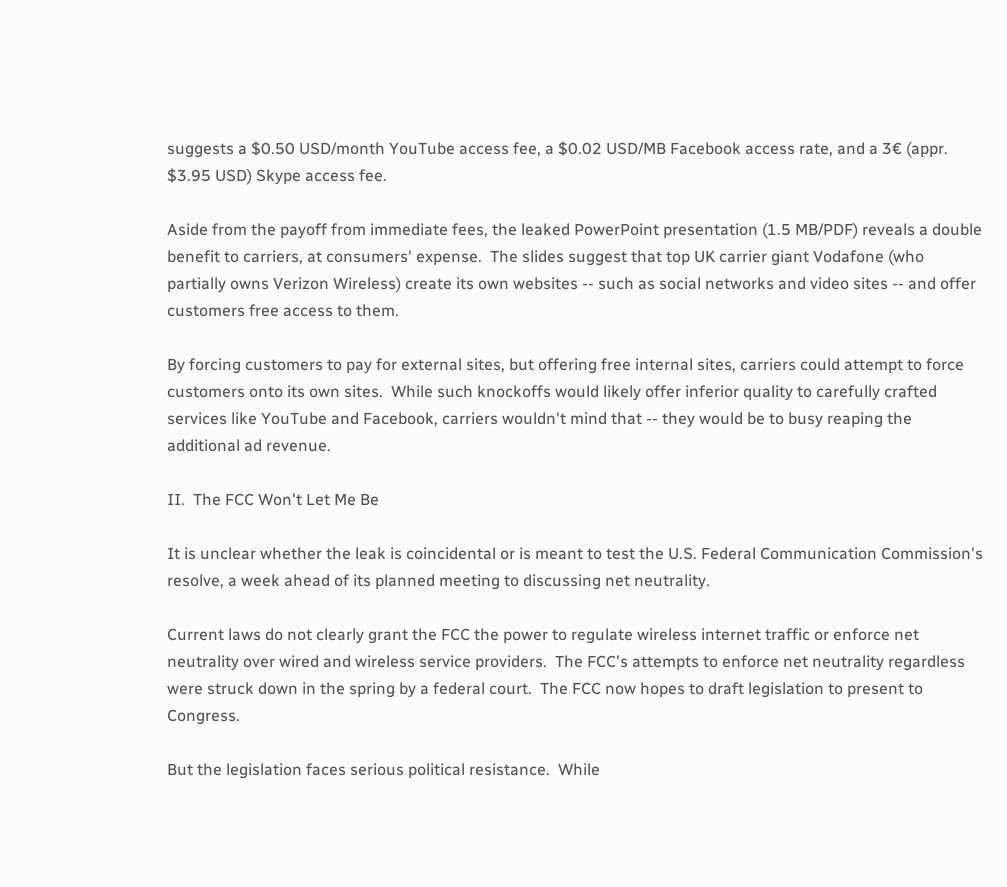suggests a $0.50 USD/month YouTube access fee, a $0.02 USD/MB Facebook access rate, and a 3€ (appr. $3.95 USD) Skype access fee.

Aside from the payoff from immediate fees, the leaked PowerPoint presentation (1.5 MB/PDF) reveals a double benefit to carriers, at consumers' expense.  The slides suggest that top UK carrier giant Vodafone (who partially owns Verizon Wireless) create its own websites -- such as social networks and video sites -- and offer customers free access to them.

By forcing customers to pay for external sites, but offering free internal sites, carriers could attempt to force customers onto its own sites.  While such knockoffs would likely offer inferior quality to carefully crafted services like YouTube and Facebook, carriers wouldn't mind that -- they would be to busy reaping the additional ad revenue.

II.  The FCC Won't Let Me Be

It is unclear whether the leak is coincidental or is meant to test the U.S. Federal Communication Commission's resolve, a week ahead of its planned meeting to discussing net neutrality.

Current laws do not clearly grant the FCC the power to regulate wireless internet traffic or enforce net neutrality over wired and wireless service providers.  The FCC's attempts to enforce net neutrality regardless were struck down in the spring by a federal court.  The FCC now hopes to draft legislation to present to Congress.

But the legislation faces serious political resistance.  While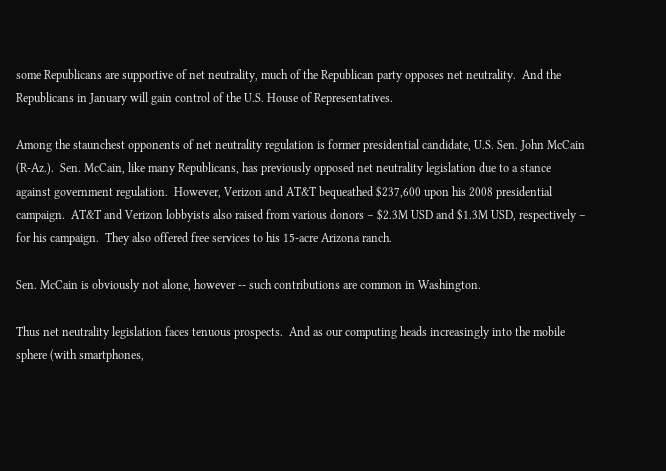some Republicans are supportive of net neutrality, much of the Republican party opposes net neutrality.  And the Republicans in January will gain control of the U.S. House of Representatives.

Among the staunchest opponents of net neutrality regulation is former presidential candidate, U.S. Sen. John McCain (R-Az.).  Sen. McCain, like many Republicans, has previously opposed net neutrality legislation due to a stance against government regulation.  However, Verizon and AT&T bequeathed $237,600 upon his 2008 presidential campaign.  AT&T and Verizon lobbyists also raised from various donors – $2.3M USD and $1.3M USD, respectively – for his campaign.  They also offered free services to his 15-acre Arizona ranch.

Sen. McCain is obviously not alone, however -- such contributions are common in Washington.

Thus net neutrality legislation faces tenuous prospects.  And as our computing heads increasingly into the mobile sphere (with smartphones,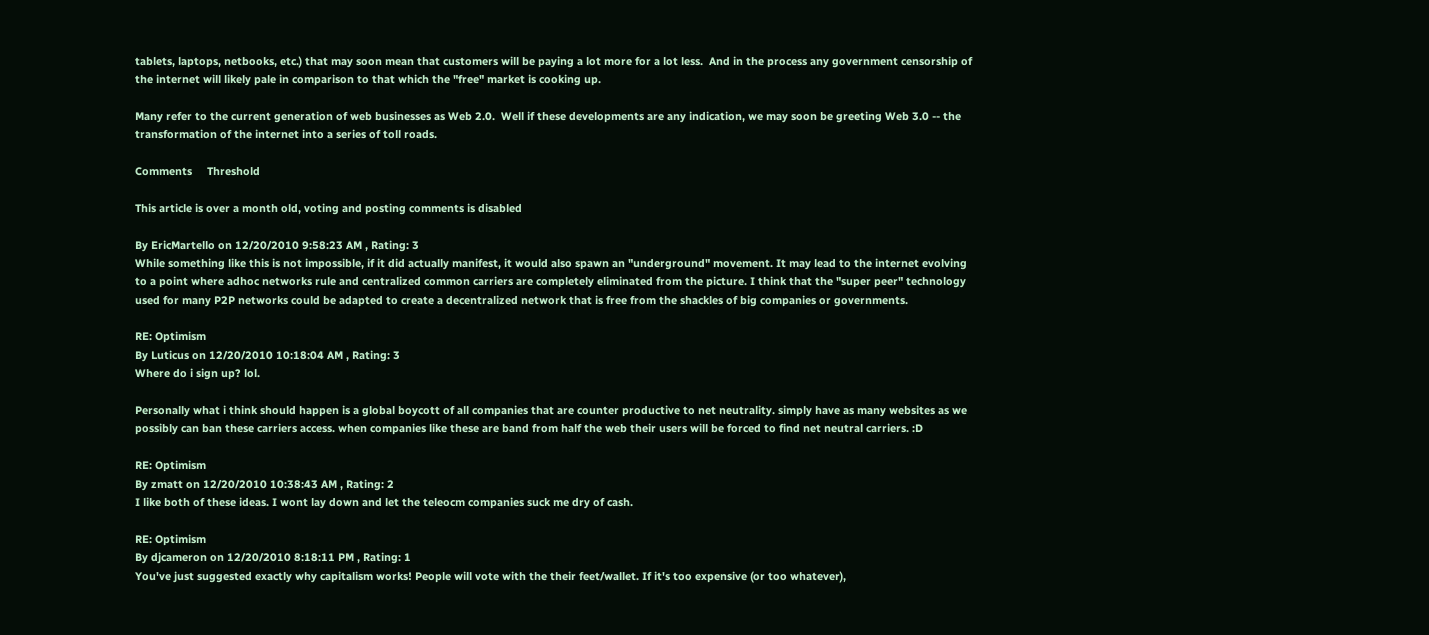tablets, laptops, netbooks, etc.) that may soon mean that customers will be paying a lot more for a lot less.  And in the process any government censorship of the internet will likely pale in comparison to that which the "free" market is cooking up.

Many refer to the current generation of web businesses as Web 2.0.  Well if these developments are any indication, we may soon be greeting Web 3.0 -- the transformation of the internet into a series of toll roads.

Comments     Threshold

This article is over a month old, voting and posting comments is disabled

By EricMartello on 12/20/2010 9:58:23 AM , Rating: 3
While something like this is not impossible, if it did actually manifest, it would also spawn an "underground" movement. It may lead to the internet evolving to a point where adhoc networks rule and centralized common carriers are completely eliminated from the picture. I think that the "super peer" technology used for many P2P networks could be adapted to create a decentralized network that is free from the shackles of big companies or governments.

RE: Optimism
By Luticus on 12/20/2010 10:18:04 AM , Rating: 3
Where do i sign up? lol.

Personally what i think should happen is a global boycott of all companies that are counter productive to net neutrality. simply have as many websites as we possibly can ban these carriers access. when companies like these are band from half the web their users will be forced to find net neutral carriers. :D

RE: Optimism
By zmatt on 12/20/2010 10:38:43 AM , Rating: 2
I like both of these ideas. I wont lay down and let the teleocm companies suck me dry of cash.

RE: Optimism
By djcameron on 12/20/2010 8:18:11 PM , Rating: 1
You've just suggested exactly why capitalism works! People will vote with the their feet/wallet. If it's too expensive (or too whatever),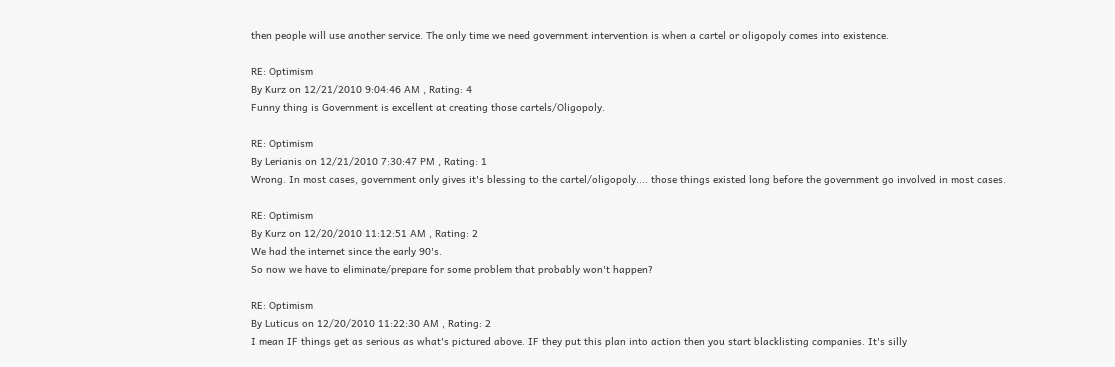then people will use another service. The only time we need government intervention is when a cartel or oligopoly comes into existence.

RE: Optimism
By Kurz on 12/21/2010 9:04:46 AM , Rating: 4
Funny thing is Government is excellent at creating those cartels/Oligopoly.

RE: Optimism
By Lerianis on 12/21/2010 7:30:47 PM , Rating: 1
Wrong. In most cases, government only gives it's blessing to the cartel/oligopoly.... those things existed long before the government go involved in most cases.

RE: Optimism
By Kurz on 12/20/2010 11:12:51 AM , Rating: 2
We had the internet since the early 90's.
So now we have to eliminate/prepare for some problem that probably won't happen?

RE: Optimism
By Luticus on 12/20/2010 11:22:30 AM , Rating: 2
I mean IF things get as serious as what's pictured above. IF they put this plan into action then you start blacklisting companies. It's silly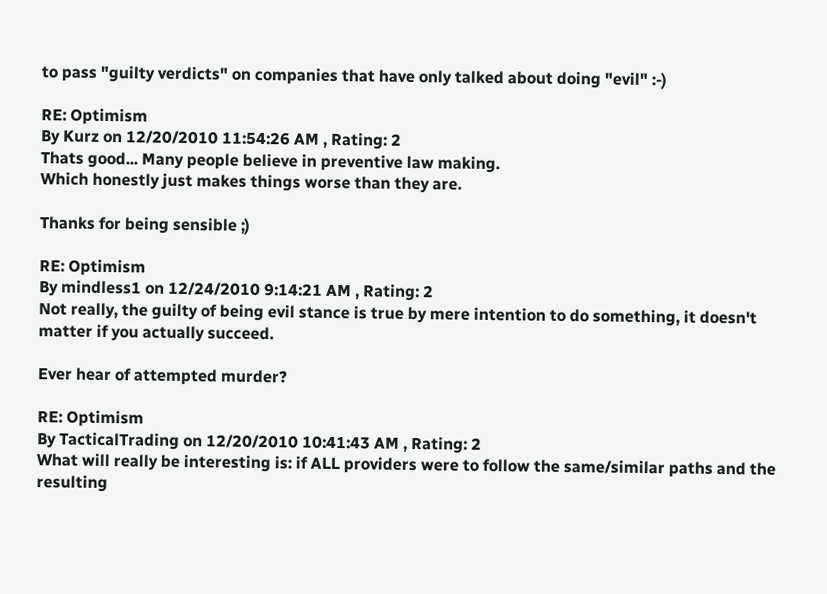to pass "guilty verdicts" on companies that have only talked about doing "evil" :-)

RE: Optimism
By Kurz on 12/20/2010 11:54:26 AM , Rating: 2
Thats good... Many people believe in preventive law making.
Which honestly just makes things worse than they are.

Thanks for being sensible ;)

RE: Optimism
By mindless1 on 12/24/2010 9:14:21 AM , Rating: 2
Not really, the guilty of being evil stance is true by mere intention to do something, it doesn't matter if you actually succeed.

Ever hear of attempted murder?

RE: Optimism
By TacticalTrading on 12/20/2010 10:41:43 AM , Rating: 2
What will really be interesting is: if ALL providers were to follow the same/similar paths and the resulting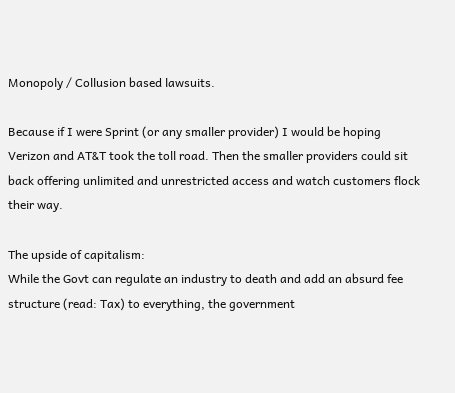Monopoly / Collusion based lawsuits.

Because if I were Sprint (or any smaller provider) I would be hoping Verizon and AT&T took the toll road. Then the smaller providers could sit back offering unlimited and unrestricted access and watch customers flock their way.

The upside of capitalism:
While the Govt can regulate an industry to death and add an absurd fee structure (read: Tax) to everything, the government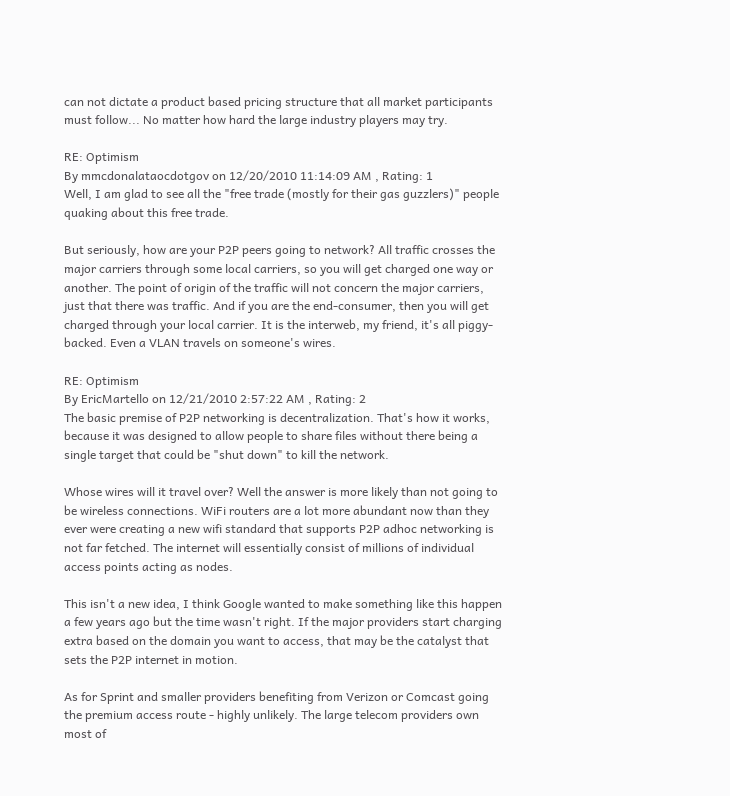can not dictate a product based pricing structure that all market participants must follow... No matter how hard the large industry players may try.

RE: Optimism
By mmcdonalataocdotgov on 12/20/2010 11:14:09 AM , Rating: 1
Well, I am glad to see all the "free trade (mostly for their gas guzzlers)" people quaking about this free trade.

But seriously, how are your P2P peers going to network? All traffic crosses the major carriers through some local carriers, so you will get charged one way or another. The point of origin of the traffic will not concern the major carriers, just that there was traffic. And if you are the end-consumer, then you will get charged through your local carrier. It is the interweb, my friend, it's all piggy-backed. Even a VLAN travels on someone's wires.

RE: Optimism
By EricMartello on 12/21/2010 2:57:22 AM , Rating: 2
The basic premise of P2P networking is decentralization. That's how it works, because it was designed to allow people to share files without there being a single target that could be "shut down" to kill the network.

Whose wires will it travel over? Well the answer is more likely than not going to be wireless connections. WiFi routers are a lot more abundant now than they ever were creating a new wifi standard that supports P2P adhoc networking is not far fetched. The internet will essentially consist of millions of individual access points acting as nodes.

This isn't a new idea, I think Google wanted to make something like this happen a few years ago but the time wasn't right. If the major providers start charging extra based on the domain you want to access, that may be the catalyst that sets the P2P internet in motion.

As for Sprint and smaller providers benefiting from Verizon or Comcast going the premium access route - highly unlikely. The large telecom providers own most of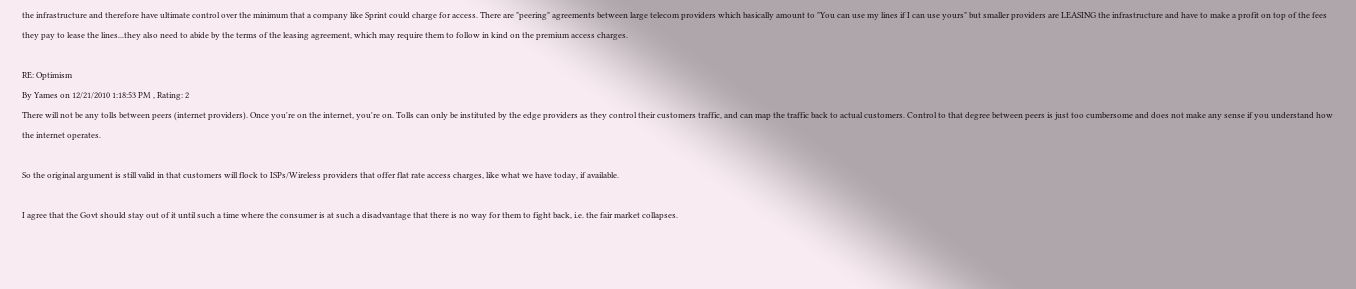the infrastructure and therefore have ultimate control over the minimum that a company like Sprint could charge for access. There are "peering" agreements between large telecom providers which basically amount to "You can use my lines if I can use yours" but smaller providers are LEASING the infrastructure and have to make a profit on top of the fees they pay to lease the lines...they also need to abide by the terms of the leasing agreement, which may require them to follow in kind on the premium access charges.

RE: Optimism
By Yames on 12/21/2010 1:18:53 PM , Rating: 2
There will not be any tolls between peers (internet providers). Once you're on the internet, you're on. Tolls can only be instituted by the edge providers as they control their customers traffic, and can map the traffic back to actual customers. Control to that degree between peers is just too cumbersome and does not make any sense if you understand how the internet operates.

So the original argument is still valid in that customers will flock to ISPs/Wireless providers that offer flat rate access charges, like what we have today, if available.

I agree that the Govt should stay out of it until such a time where the consumer is at such a disadvantage that there is no way for them to fight back, i.e. the fair market collapses.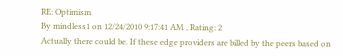RE: Optimism
By mindless1 on 12/24/2010 9:17:41 AM , Rating: 2
Actually there could be. If these edge providers are billed by the peers based on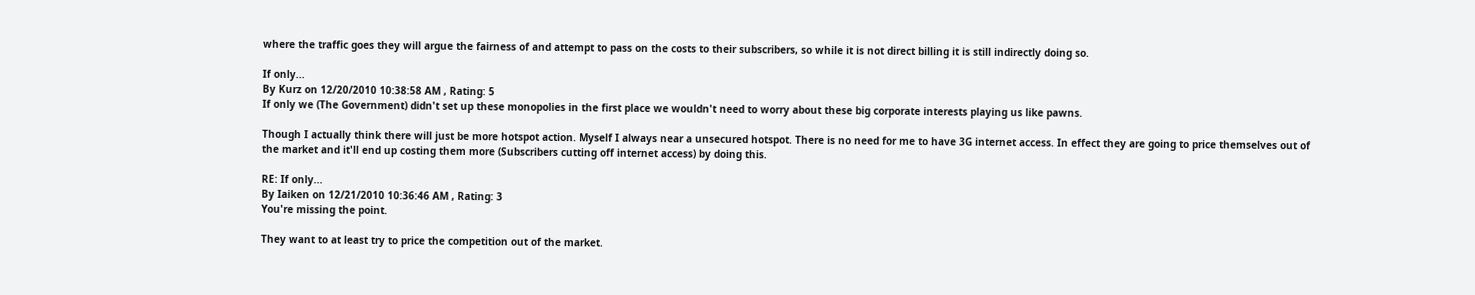where the traffic goes they will argue the fairness of and attempt to pass on the costs to their subscribers, so while it is not direct billing it is still indirectly doing so.

If only...
By Kurz on 12/20/2010 10:38:58 AM , Rating: 5
If only we (The Government) didn't set up these monopolies in the first place we wouldn't need to worry about these big corporate interests playing us like pawns.

Though I actually think there will just be more hotspot action. Myself I always near a unsecured hotspot. There is no need for me to have 3G internet access. In effect they are going to price themselves out of the market and it'll end up costing them more (Subscribers cutting off internet access) by doing this.

RE: If only...
By Iaiken on 12/21/2010 10:36:46 AM , Rating: 3
You're missing the point.

They want to at least try to price the competition out of the market.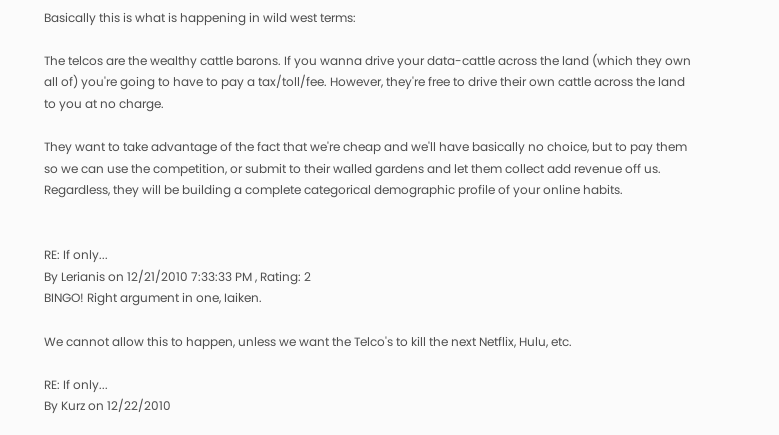Basically this is what is happening in wild west terms:

The telcos are the wealthy cattle barons. If you wanna drive your data-cattle across the land (which they own all of) you're going to have to pay a tax/toll/fee. However, they're free to drive their own cattle across the land to you at no charge.

They want to take advantage of the fact that we're cheap and we'll have basically no choice, but to pay them so we can use the competition, or submit to their walled gardens and let them collect add revenue off us. Regardless, they will be building a complete categorical demographic profile of your online habits.


RE: If only...
By Lerianis on 12/21/2010 7:33:33 PM , Rating: 2
BINGO! Right argument in one, Iaiken.

We cannot allow this to happen, unless we want the Telco's to kill the next Netflix, Hulu, etc.

RE: If only...
By Kurz on 12/22/2010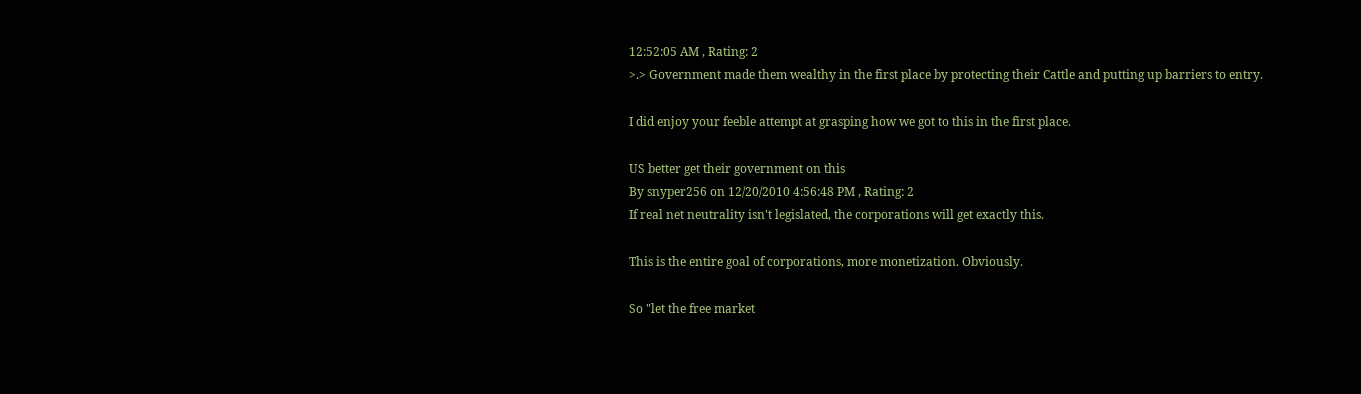12:52:05 AM , Rating: 2
>.> Government made them wealthy in the first place by protecting their Cattle and putting up barriers to entry.

I did enjoy your feeble attempt at grasping how we got to this in the first place.

US better get their government on this
By snyper256 on 12/20/2010 4:56:48 PM , Rating: 2
If real net neutrality isn't legislated, the corporations will get exactly this.

This is the entire goal of corporations, more monetization. Obviously.

So "let the free market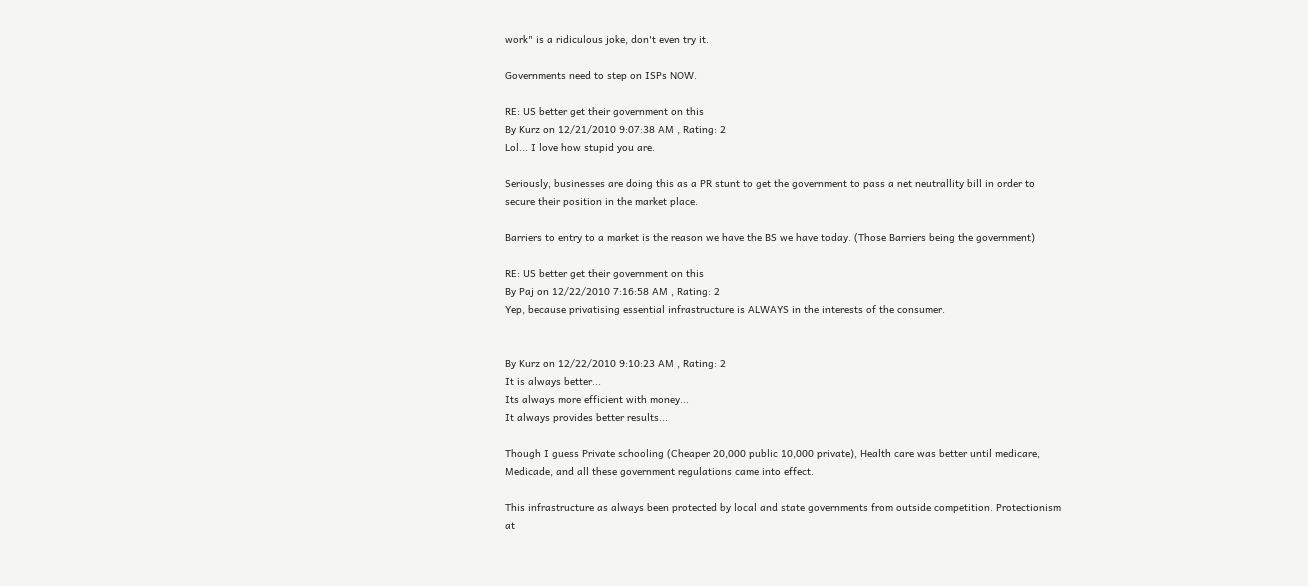work" is a ridiculous joke, don't even try it.

Governments need to step on ISPs NOW.

RE: US better get their government on this
By Kurz on 12/21/2010 9:07:38 AM , Rating: 2
Lol... I love how stupid you are.

Seriously, businesses are doing this as a PR stunt to get the government to pass a net neutrallity bill in order to secure their position in the market place.

Barriers to entry to a market is the reason we have the BS we have today. (Those Barriers being the government)

RE: US better get their government on this
By Paj on 12/22/2010 7:16:58 AM , Rating: 2
Yep, because privatising essential infrastructure is ALWAYS in the interests of the consumer.


By Kurz on 12/22/2010 9:10:23 AM , Rating: 2
It is always better...
Its always more efficient with money...
It always provides better results...

Though I guess Private schooling (Cheaper 20,000 public 10,000 private), Health care was better until medicare, Medicade, and all these government regulations came into effect.

This infrastructure as always been protected by local and state governments from outside competition. Protectionism at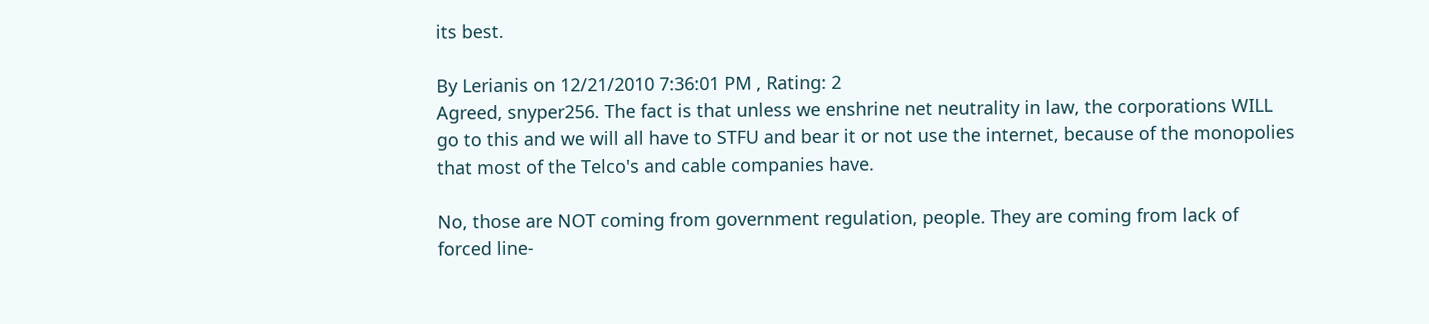its best.

By Lerianis on 12/21/2010 7:36:01 PM , Rating: 2
Agreed, snyper256. The fact is that unless we enshrine net neutrality in law, the corporations WILL go to this and we will all have to STFU and bear it or not use the internet, because of the monopolies that most of the Telco's and cable companies have.

No, those are NOT coming from government regulation, people. They are coming from lack of forced line-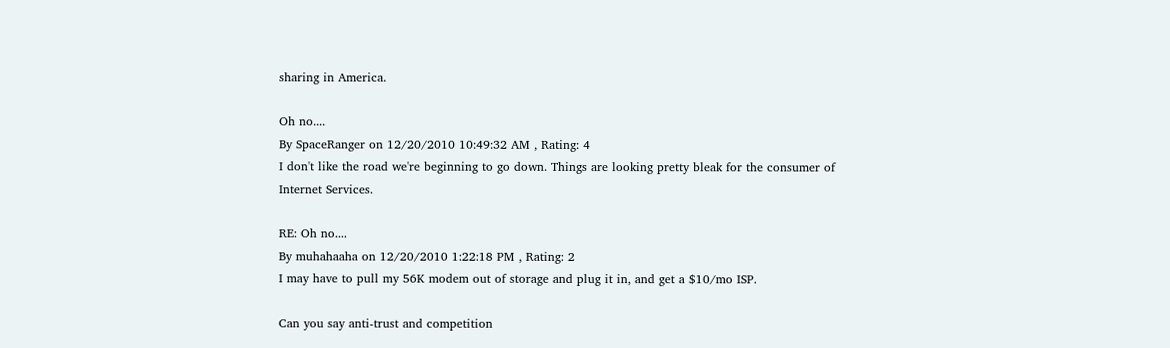sharing in America.

Oh no....
By SpaceRanger on 12/20/2010 10:49:32 AM , Rating: 4
I don't like the road we're beginning to go down. Things are looking pretty bleak for the consumer of Internet Services.

RE: Oh no....
By muhahaaha on 12/20/2010 1:22:18 PM , Rating: 2
I may have to pull my 56K modem out of storage and plug it in, and get a $10/mo ISP.

Can you say anti-trust and competition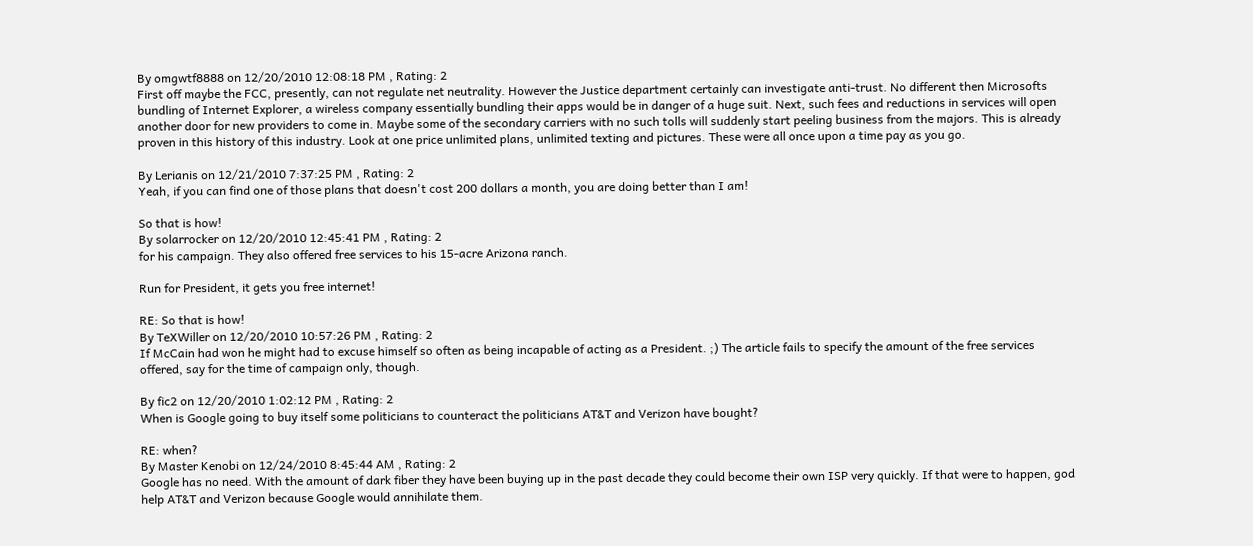By omgwtf8888 on 12/20/2010 12:08:18 PM , Rating: 2
First off maybe the FCC, presently, can not regulate net neutrality. However the Justice department certainly can investigate anti-trust. No different then Microsofts bundling of Internet Explorer, a wireless company essentially bundling their apps would be in danger of a huge suit. Next, such fees and reductions in services will open another door for new providers to come in. Maybe some of the secondary carriers with no such tolls will suddenly start peeling business from the majors. This is already proven in this history of this industry. Look at one price unlimited plans, unlimited texting and pictures. These were all once upon a time pay as you go.

By Lerianis on 12/21/2010 7:37:25 PM , Rating: 2
Yeah, if you can find one of those plans that doesn't cost 200 dollars a month, you are doing better than I am!

So that is how!
By solarrocker on 12/20/2010 12:45:41 PM , Rating: 2
for his campaign. They also offered free services to his 15-acre Arizona ranch.

Run for President, it gets you free internet!

RE: So that is how!
By TeXWiller on 12/20/2010 10:57:26 PM , Rating: 2
If McCain had won he might had to excuse himself so often as being incapable of acting as a President. ;) The article fails to specify the amount of the free services offered, say for the time of campaign only, though.

By fic2 on 12/20/2010 1:02:12 PM , Rating: 2
When is Google going to buy itself some politicians to counteract the politicians AT&T and Verizon have bought?

RE: when?
By Master Kenobi on 12/24/2010 8:45:44 AM , Rating: 2
Google has no need. With the amount of dark fiber they have been buying up in the past decade they could become their own ISP very quickly. If that were to happen, god help AT&T and Verizon because Google would annihilate them.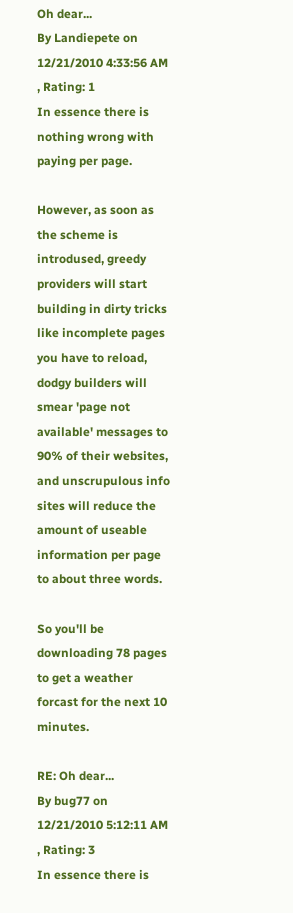Oh dear...
By Landiepete on 12/21/2010 4:33:56 AM , Rating: 1
In essence there is nothing wrong with paying per page.

However, as soon as the scheme is introdused, greedy providers will start building in dirty tricks like incomplete pages you have to reload, dodgy builders will smear 'page not available' messages to 90% of their websites, and unscrupulous info sites will reduce the amount of useable information per page to about three words.

So you'll be downloading 78 pages to get a weather forcast for the next 10 minutes.

RE: Oh dear...
By bug77 on 12/21/2010 5:12:11 AM , Rating: 3
In essence there is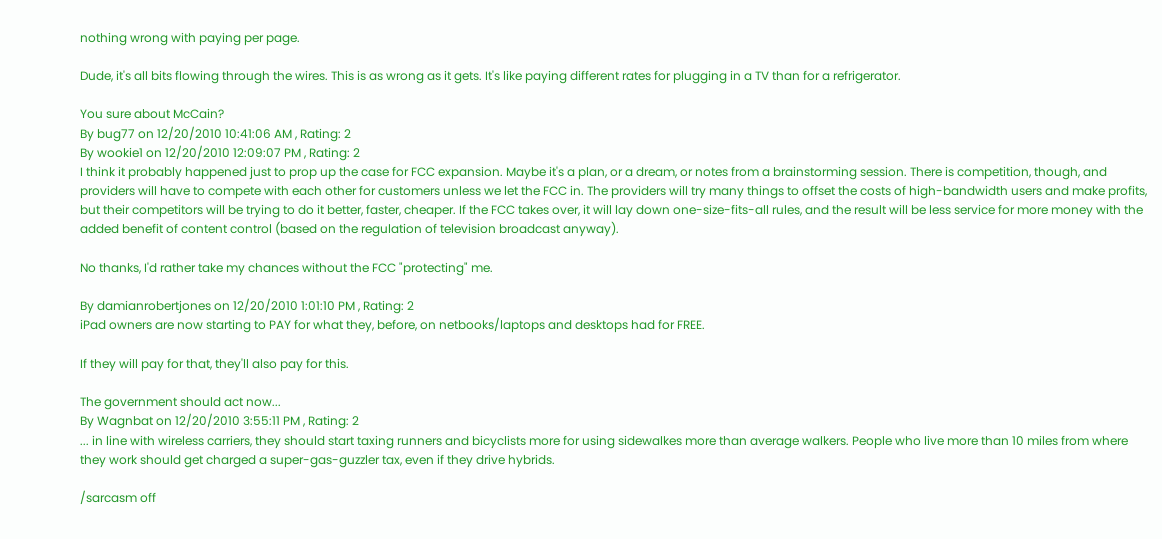nothing wrong with paying per page.

Dude, it's all bits flowing through the wires. This is as wrong as it gets. It's like paying different rates for plugging in a TV than for a refrigerator.

You sure about McCain?
By bug77 on 12/20/2010 10:41:06 AM , Rating: 2
By wookie1 on 12/20/2010 12:09:07 PM , Rating: 2
I think it probably happened just to prop up the case for FCC expansion. Maybe it's a plan, or a dream, or notes from a brainstorming session. There is competition, though, and providers will have to compete with each other for customers unless we let the FCC in. The providers will try many things to offset the costs of high-bandwidth users and make profits, but their competitors will be trying to do it better, faster, cheaper. If the FCC takes over, it will lay down one-size-fits-all rules, and the result will be less service for more money with the added benefit of content control (based on the regulation of television broadcast anyway).

No thanks, I'd rather take my chances without the FCC "protecting" me.

By damianrobertjones on 12/20/2010 1:01:10 PM , Rating: 2
iPad owners are now starting to PAY for what they, before, on netbooks/laptops and desktops had for FREE.

If they will pay for that, they'll also pay for this.

The government should act now...
By Wagnbat on 12/20/2010 3:55:11 PM , Rating: 2
... in line with wireless carriers, they should start taxing runners and bicyclists more for using sidewalkes more than average walkers. People who live more than 10 miles from where they work should get charged a super-gas-guzzler tax, even if they drive hybrids.

/sarcasm off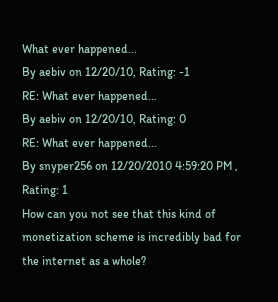What ever happened...
By aebiv on 12/20/10, Rating: -1
RE: What ever happened...
By aebiv on 12/20/10, Rating: 0
RE: What ever happened...
By snyper256 on 12/20/2010 4:59:20 PM , Rating: 1
How can you not see that this kind of monetization scheme is incredibly bad for the internet as a whole?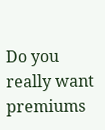Do you really want premiums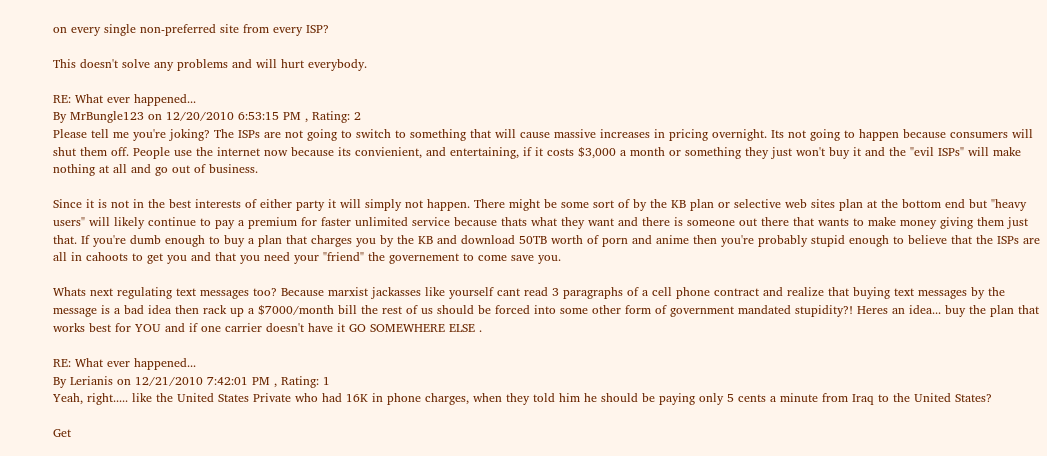on every single non-preferred site from every ISP?

This doesn't solve any problems and will hurt everybody.

RE: What ever happened...
By MrBungle123 on 12/20/2010 6:53:15 PM , Rating: 2
Please tell me you're joking? The ISPs are not going to switch to something that will cause massive increases in pricing overnight. Its not going to happen because consumers will shut them off. People use the internet now because its convienient, and entertaining, if it costs $3,000 a month or something they just won't buy it and the "evil ISPs" will make nothing at all and go out of business.

Since it is not in the best interests of either party it will simply not happen. There might be some sort of by the KB plan or selective web sites plan at the bottom end but "heavy users" will likely continue to pay a premium for faster unlimited service because thats what they want and there is someone out there that wants to make money giving them just that. If you're dumb enough to buy a plan that charges you by the KB and download 50TB worth of porn and anime then you're probably stupid enough to believe that the ISPs are all in cahoots to get you and that you need your "friend" the governement to come save you.

Whats next regulating text messages too? Because marxist jackasses like yourself cant read 3 paragraphs of a cell phone contract and realize that buying text messages by the message is a bad idea then rack up a $7000/month bill the rest of us should be forced into some other form of government mandated stupidity?! Heres an idea... buy the plan that works best for YOU and if one carrier doesn't have it GO SOMEWHERE ELSE .

RE: What ever happened...
By Lerianis on 12/21/2010 7:42:01 PM , Rating: 1
Yeah, right..... like the United States Private who had 16K in phone charges, when they told him he should be paying only 5 cents a minute from Iraq to the United States?

Get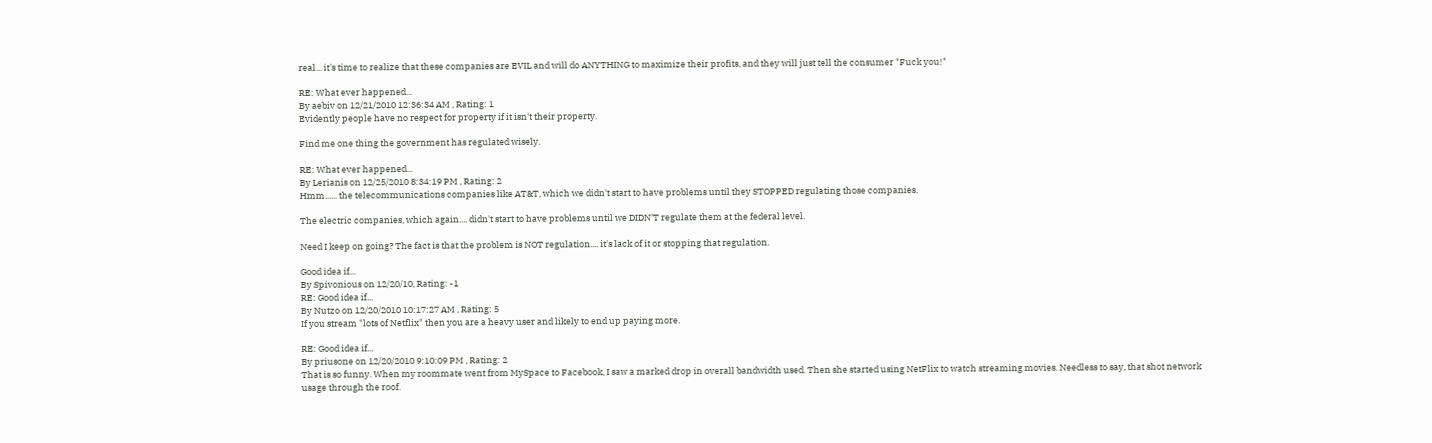real... it's time to realize that these companies are EVIL and will do ANYTHING to maximize their profits, and they will just tell the consumer "Fuck you!"

RE: What ever happened...
By aebiv on 12/21/2010 12:36:34 AM , Rating: 1
Evidently people have no respect for property if it isn't their property.

Find me one thing the government has regulated wisely.

RE: What ever happened...
By Lerianis on 12/25/2010 8:34:19 PM , Rating: 2
Hmm...... the telecommunications companies like AT&T, which we didn't start to have problems until they STOPPED regulating those companies.

The electric companies, which again.... didn't start to have problems until we DIDN'T regulate them at the federal level.

Need I keep on going? The fact is that the problem is NOT regulation.... it's lack of it or stopping that regulation.

Good idea if...
By Spivonious on 12/20/10, Rating: -1
RE: Good idea if...
By Nutzo on 12/20/2010 10:17:27 AM , Rating: 5
If you stream "lots of Netflix" then you are a heavy user and likely to end up paying more.

RE: Good idea if...
By priusone on 12/20/2010 9:10:09 PM , Rating: 2
That is so funny. When my roommate went from MySpace to Facebook, I saw a marked drop in overall bandwidth used. Then she started using NetFlix to watch streaming movies. Needless to say, that shot network usage through the roof.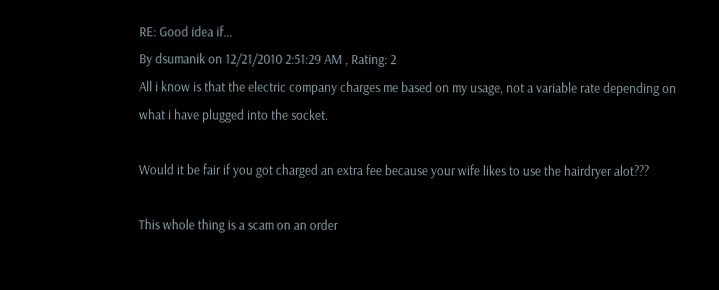RE: Good idea if...
By dsumanik on 12/21/2010 2:51:29 AM , Rating: 2
All i know is that the electric company charges me based on my usage, not a variable rate depending on what i have plugged into the socket.

Would it be fair if you got charged an extra fee because your wife likes to use the hairdryer alot???

This whole thing is a scam on an order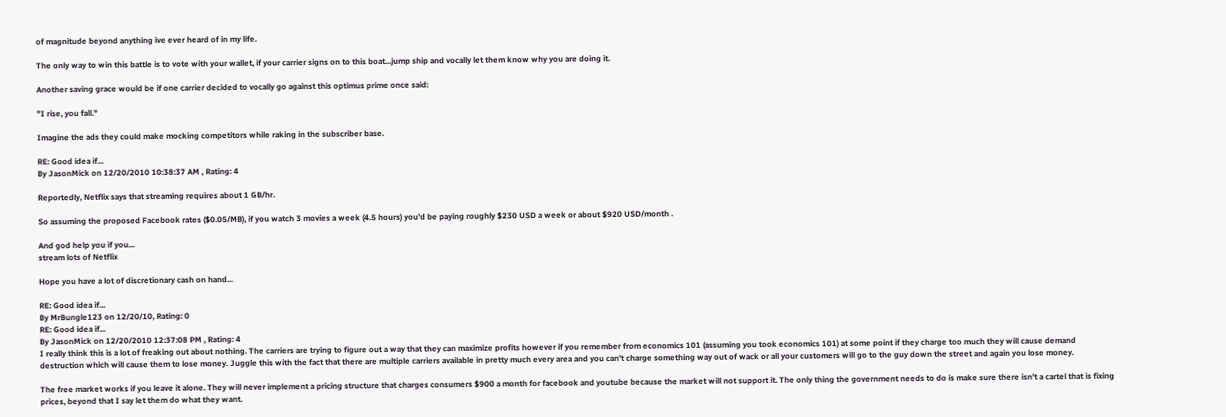of magnitude beyond anything ive ever heard of in my life.

The only way to win this battle is to vote with your wallet, if your carrier signs on to this boat...jump ship and vocally let them know why you are doing it.

Another saving grace would be if one carrier decided to vocally go against this optimus prime once said:

"I rise, you fall."

Imagine the ads they could make mocking competitors while raking in the subscriber base.

RE: Good idea if...
By JasonMick on 12/20/2010 10:38:37 AM , Rating: 4

Reportedly, Netflix says that streaming requires about 1 GB/hr.

So assuming the proposed Facebook rates ($0.05/MB), if you watch 3 movies a week (4.5 hours) you'd be paying roughly $230 USD a week or about $920 USD/month .

And god help you if you...
stream lots of Netflix

Hope you have a lot of discretionary cash on hand...

RE: Good idea if...
By MrBungle123 on 12/20/10, Rating: 0
RE: Good idea if...
By JasonMick on 12/20/2010 12:37:08 PM , Rating: 4
I really think this is a lot of freaking out about nothing. The carriers are trying to figure out a way that they can maximize profits however if you remember from economics 101 (assuming you took economics 101) at some point if they charge too much they will cause demand destruction which will cause them to lose money. Juggle this with the fact that there are multiple carriers available in pretty much every area and you can't charge something way out of wack or all your customers will go to the guy down the street and again you lose money.

The free market works if you leave it alone. They will never implement a pricing structure that charges consumers $900 a month for facebook and youtube because the market will not support it. The only thing the government needs to do is make sure there isn't a cartel that is fixing prices, beyond that I say let them do what they want.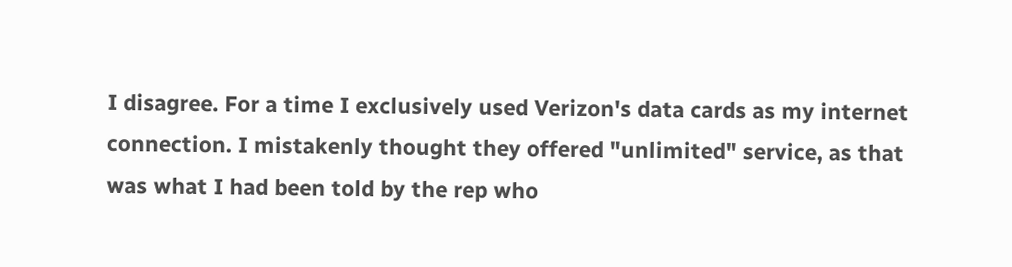I disagree. For a time I exclusively used Verizon's data cards as my internet connection. I mistakenly thought they offered "unlimited" service, as that was what I had been told by the rep who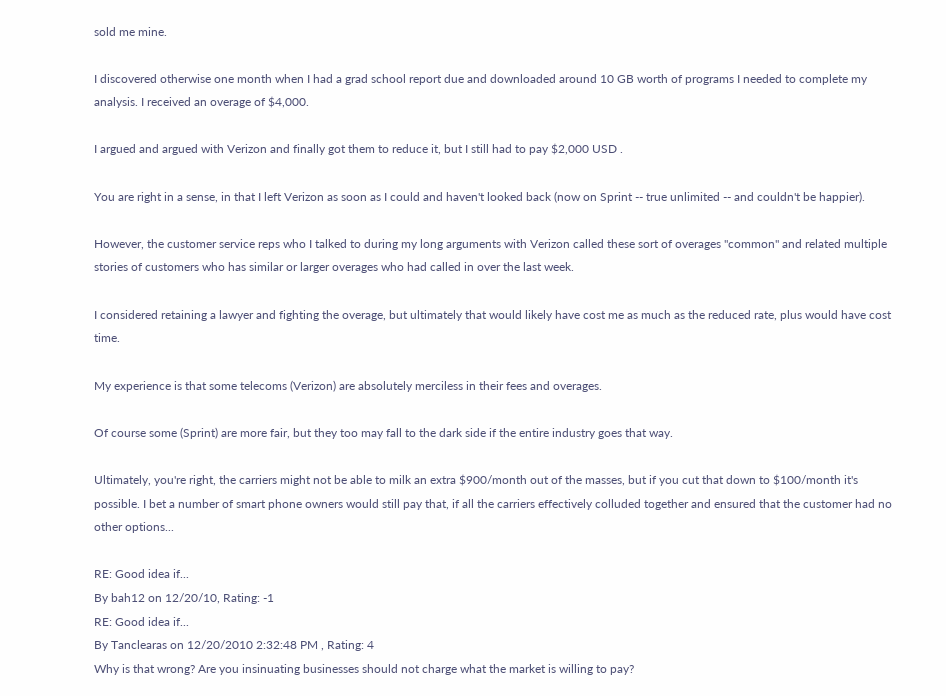sold me mine.

I discovered otherwise one month when I had a grad school report due and downloaded around 10 GB worth of programs I needed to complete my analysis. I received an overage of $4,000.

I argued and argued with Verizon and finally got them to reduce it, but I still had to pay $2,000 USD .

You are right in a sense, in that I left Verizon as soon as I could and haven't looked back (now on Sprint -- true unlimited -- and couldn't be happier).

However, the customer service reps who I talked to during my long arguments with Verizon called these sort of overages "common" and related multiple stories of customers who has similar or larger overages who had called in over the last week.

I considered retaining a lawyer and fighting the overage, but ultimately that would likely have cost me as much as the reduced rate, plus would have cost time.

My experience is that some telecoms (Verizon) are absolutely merciless in their fees and overages.

Of course some (Sprint) are more fair, but they too may fall to the dark side if the entire industry goes that way.

Ultimately, you're right, the carriers might not be able to milk an extra $900/month out of the masses, but if you cut that down to $100/month it's possible. I bet a number of smart phone owners would still pay that, if all the carriers effectively colluded together and ensured that the customer had no other options...

RE: Good idea if...
By bah12 on 12/20/10, Rating: -1
RE: Good idea if...
By Tanclearas on 12/20/2010 2:32:48 PM , Rating: 4
Why is that wrong? Are you insinuating businesses should not charge what the market is willing to pay?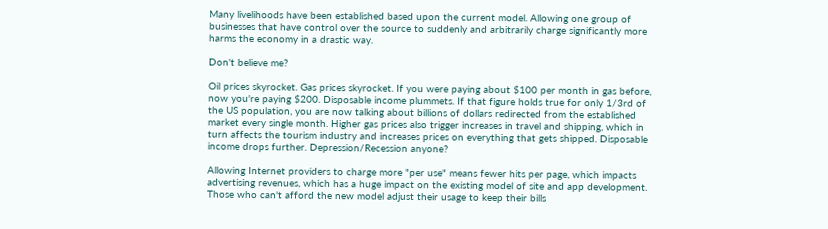Many livelihoods have been established based upon the current model. Allowing one group of businesses that have control over the source to suddenly and arbitrarily charge significantly more harms the economy in a drastic way.

Don't believe me?

Oil prices skyrocket. Gas prices skyrocket. If you were paying about $100 per month in gas before, now you're paying $200. Disposable income plummets. If that figure holds true for only 1/3rd of the US population, you are now talking about billions of dollars redirected from the established market every single month. Higher gas prices also trigger increases in travel and shipping, which in turn affects the tourism industry and increases prices on everything that gets shipped. Disposable income drops further. Depression/Recession anyone?

Allowing Internet providers to charge more "per use" means fewer hits per page, which impacts advertising revenues, which has a huge impact on the existing model of site and app development. Those who can't afford the new model adjust their usage to keep their bills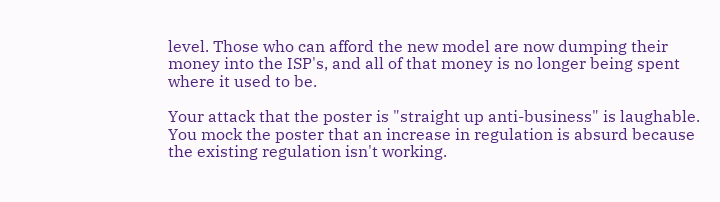level. Those who can afford the new model are now dumping their money into the ISP's, and all of that money is no longer being spent where it used to be.

Your attack that the poster is "straight up anti-business" is laughable. You mock the poster that an increase in regulation is absurd because the existing regulation isn't working.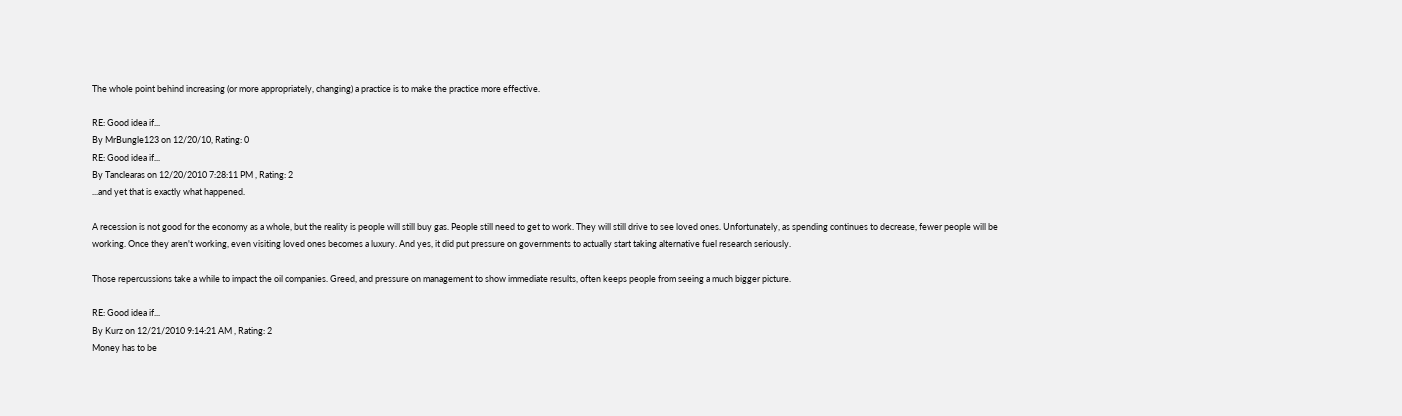The whole point behind increasing (or more appropriately, changing) a practice is to make the practice more effective.

RE: Good idea if...
By MrBungle123 on 12/20/10, Rating: 0
RE: Good idea if...
By Tanclearas on 12/20/2010 7:28:11 PM , Rating: 2
...and yet that is exactly what happened.

A recession is not good for the economy as a whole, but the reality is people will still buy gas. People still need to get to work. They will still drive to see loved ones. Unfortunately, as spending continues to decrease, fewer people will be working. Once they aren't working, even visiting loved ones becomes a luxury. And yes, it did put pressure on governments to actually start taking alternative fuel research seriously.

Those repercussions take a while to impact the oil companies. Greed, and pressure on management to show immediate results, often keeps people from seeing a much bigger picture.

RE: Good idea if...
By Kurz on 12/21/2010 9:14:21 AM , Rating: 2
Money has to be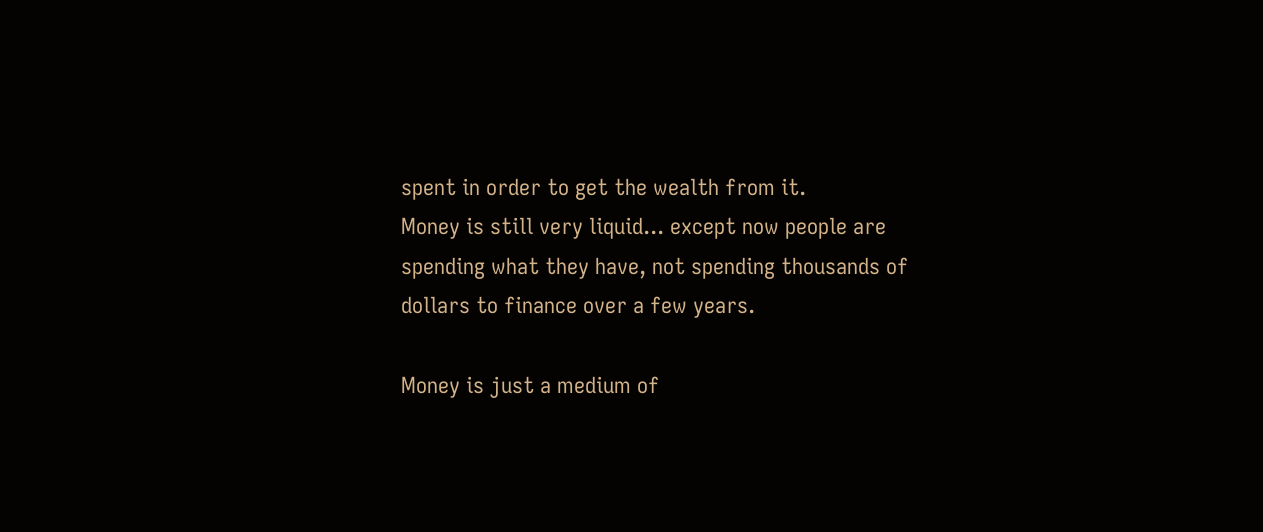spent in order to get the wealth from it.
Money is still very liquid... except now people are spending what they have, not spending thousands of dollars to finance over a few years.

Money is just a medium of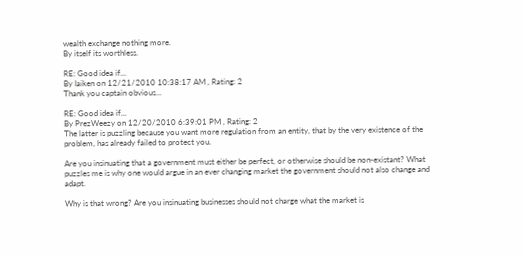wealth exchange nothing more.
By itself its worthless.

RE: Good idea if...
By Iaiken on 12/21/2010 10:38:17 AM , Rating: 2
Thank you captain obvious...

RE: Good idea if...
By PrezWeezy on 12/20/2010 6:39:01 PM , Rating: 2
The latter is puzzling because you want more regulation from an entity, that by the very existence of the problem, has already failed to protect you.

Are you insinuating that a government must either be perfect, or otherwise should be non-existant? What puzzles me is why one would argue in an ever changing market the government should not also change and adapt.

Why is that wrong? Are you insinuating businesses should not charge what the market is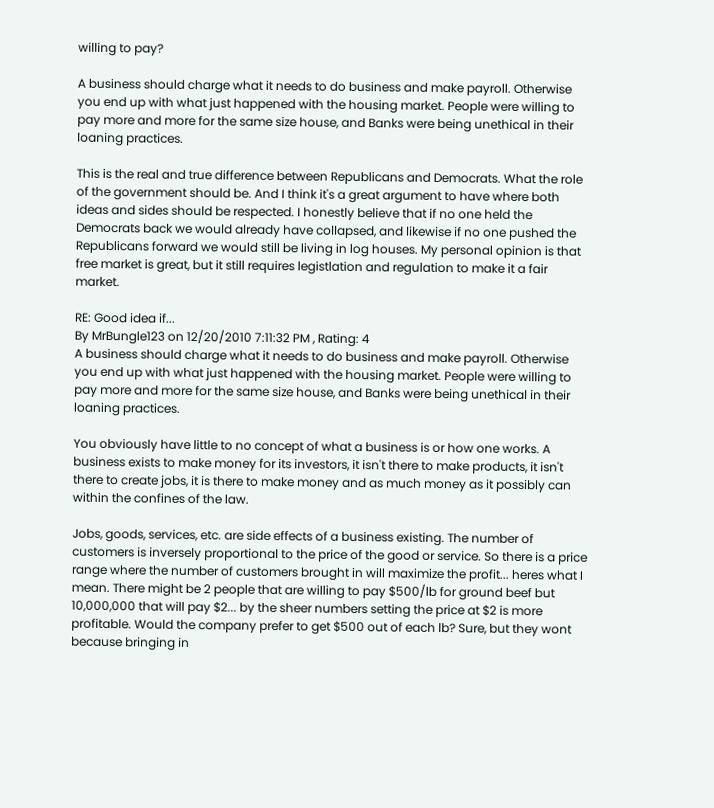willing to pay?

A business should charge what it needs to do business and make payroll. Otherwise you end up with what just happened with the housing market. People were willing to pay more and more for the same size house, and Banks were being unethical in their loaning practices.

This is the real and true difference between Republicans and Democrats. What the role of the government should be. And I think it's a great argument to have where both ideas and sides should be respected. I honestly believe that if no one held the Democrats back we would already have collapsed, and likewise if no one pushed the Republicans forward we would still be living in log houses. My personal opinion is that free market is great, but it still requires legistlation and regulation to make it a fair market.

RE: Good idea if...
By MrBungle123 on 12/20/2010 7:11:32 PM , Rating: 4
A business should charge what it needs to do business and make payroll. Otherwise you end up with what just happened with the housing market. People were willing to pay more and more for the same size house, and Banks were being unethical in their loaning practices.

You obviously have little to no concept of what a business is or how one works. A business exists to make money for its investors, it isn't there to make products, it isn't there to create jobs, it is there to make money and as much money as it possibly can within the confines of the law.

Jobs, goods, services, etc. are side effects of a business existing. The number of customers is inversely proportional to the price of the good or service. So there is a price range where the number of customers brought in will maximize the profit... heres what I mean. There might be 2 people that are willing to pay $500/lb for ground beef but 10,000,000 that will pay $2... by the sheer numbers setting the price at $2 is more profitable. Would the company prefer to get $500 out of each lb? Sure, but they wont because bringing in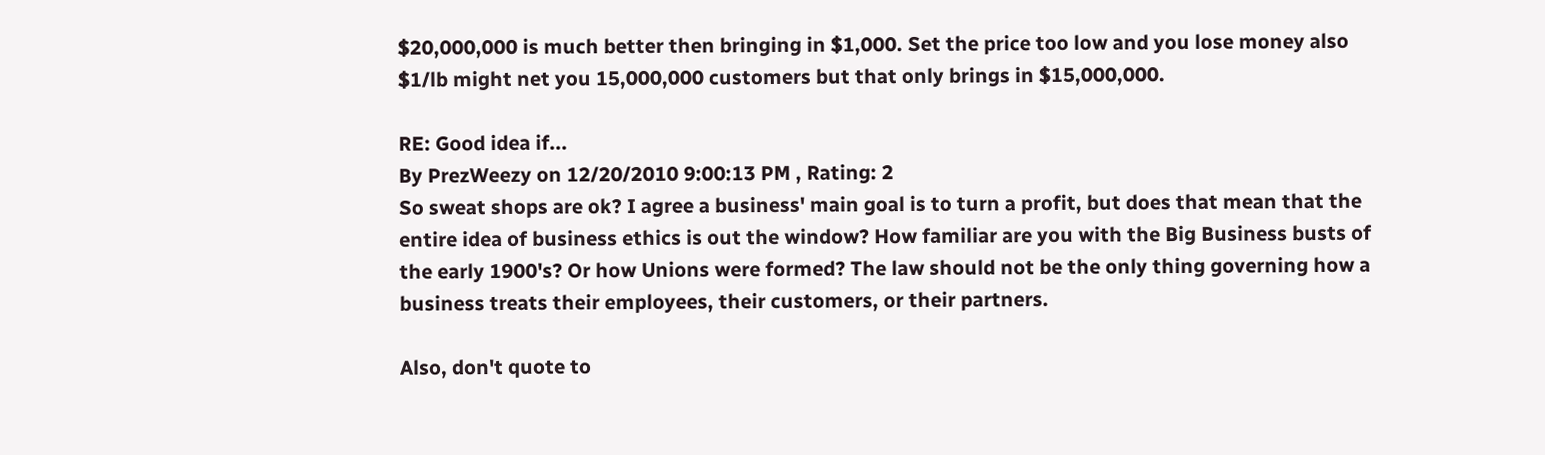$20,000,000 is much better then bringing in $1,000. Set the price too low and you lose money also $1/lb might net you 15,000,000 customers but that only brings in $15,000,000.

RE: Good idea if...
By PrezWeezy on 12/20/2010 9:00:13 PM , Rating: 2
So sweat shops are ok? I agree a business' main goal is to turn a profit, but does that mean that the entire idea of business ethics is out the window? How familiar are you with the Big Business busts of the early 1900's? Or how Unions were formed? The law should not be the only thing governing how a business treats their employees, their customers, or their partners.

Also, don't quote to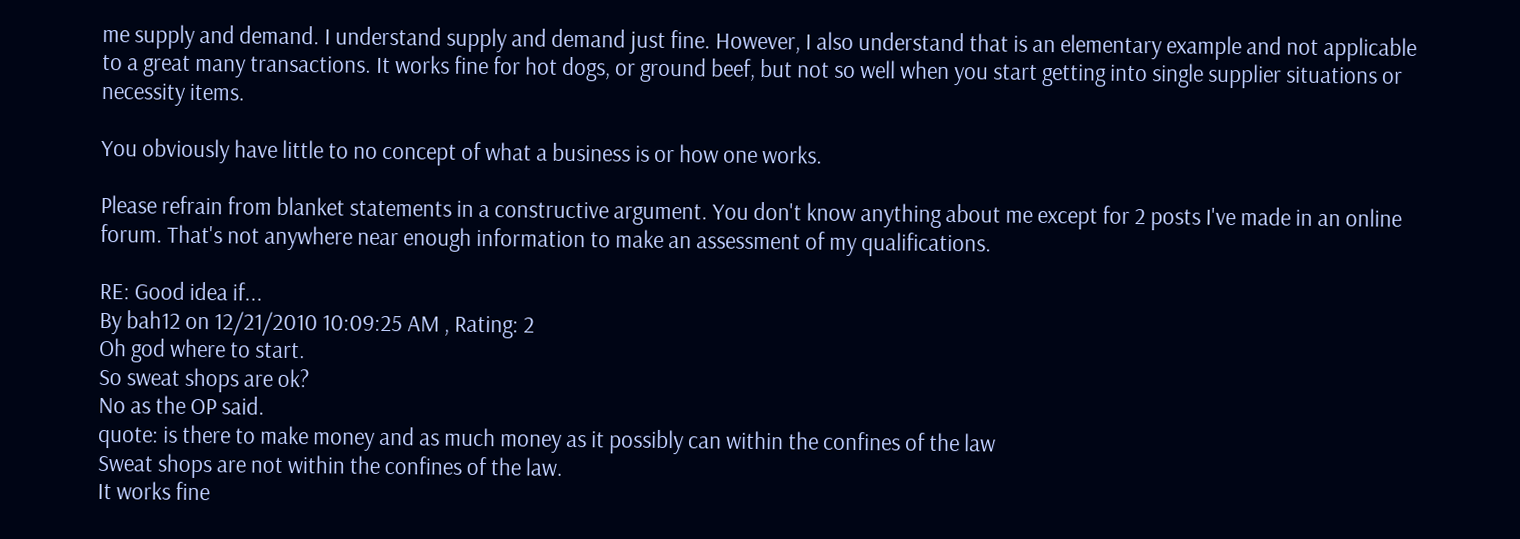me supply and demand. I understand supply and demand just fine. However, I also understand that is an elementary example and not applicable to a great many transactions. It works fine for hot dogs, or ground beef, but not so well when you start getting into single supplier situations or necessity items.

You obviously have little to no concept of what a business is or how one works.

Please refrain from blanket statements in a constructive argument. You don't know anything about me except for 2 posts I've made in an online forum. That's not anywhere near enough information to make an assessment of my qualifications.

RE: Good idea if...
By bah12 on 12/21/2010 10:09:25 AM , Rating: 2
Oh god where to start.
So sweat shops are ok?
No as the OP said.
quote: is there to make money and as much money as it possibly can within the confines of the law
Sweat shops are not within the confines of the law.
It works fine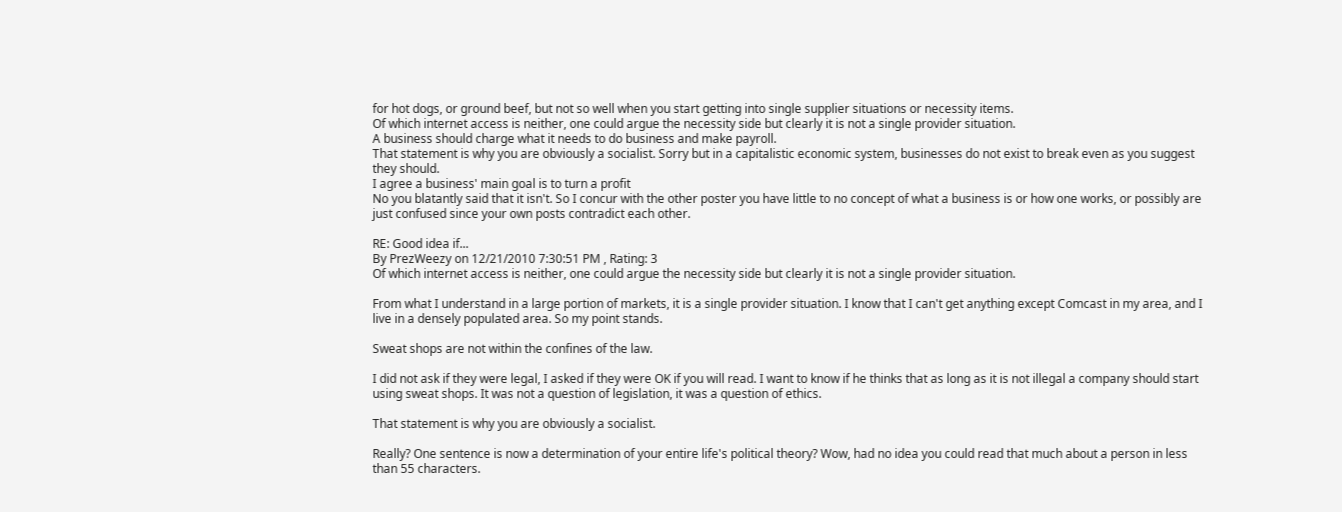for hot dogs, or ground beef, but not so well when you start getting into single supplier situations or necessity items.
Of which internet access is neither, one could argue the necessity side but clearly it is not a single provider situation.
A business should charge what it needs to do business and make payroll.
That statement is why you are obviously a socialist. Sorry but in a capitalistic economic system, businesses do not exist to break even as you suggest they should.
I agree a business' main goal is to turn a profit
No you blatantly said that it isn't. So I concur with the other poster you have little to no concept of what a business is or how one works, or possibly are just confused since your own posts contradict each other.

RE: Good idea if...
By PrezWeezy on 12/21/2010 7:30:51 PM , Rating: 3
Of which internet access is neither, one could argue the necessity side but clearly it is not a single provider situation.

From what I understand in a large portion of markets, it is a single provider situation. I know that I can't get anything except Comcast in my area, and I live in a densely populated area. So my point stands.

Sweat shops are not within the confines of the law.

I did not ask if they were legal, I asked if they were OK if you will read. I want to know if he thinks that as long as it is not illegal a company should start using sweat shops. It was not a question of legislation, it was a question of ethics.

That statement is why you are obviously a socialist.

Really? One sentence is now a determination of your entire life's political theory? Wow, had no idea you could read that much about a person in less than 55 characters.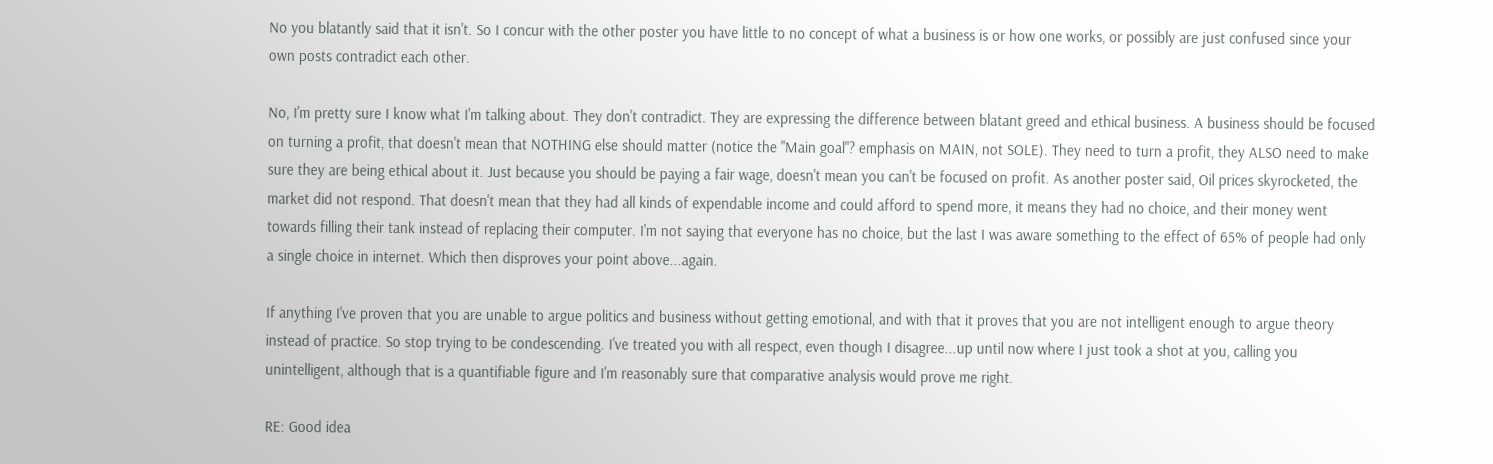No you blatantly said that it isn't. So I concur with the other poster you have little to no concept of what a business is or how one works, or possibly are just confused since your own posts contradict each other.

No, I'm pretty sure I know what I'm talking about. They don't contradict. They are expressing the difference between blatant greed and ethical business. A business should be focused on turning a profit, that doesn't mean that NOTHING else should matter (notice the "Main goal"? emphasis on MAIN, not SOLE). They need to turn a profit, they ALSO need to make sure they are being ethical about it. Just because you should be paying a fair wage, doesn't mean you can't be focused on profit. As another poster said, Oil prices skyrocketed, the market did not respond. That doesn't mean that they had all kinds of expendable income and could afford to spend more, it means they had no choice, and their money went towards filling their tank instead of replacing their computer. I'm not saying that everyone has no choice, but the last I was aware something to the effect of 65% of people had only a single choice in internet. Which then disproves your point above...again.

If anything I've proven that you are unable to argue politics and business without getting emotional, and with that it proves that you are not intelligent enough to argue theory instead of practice. So stop trying to be condescending. I've treated you with all respect, even though I disagree...up until now where I just took a shot at you, calling you unintelligent, although that is a quantifiable figure and I'm reasonably sure that comparative analysis would prove me right.

RE: Good idea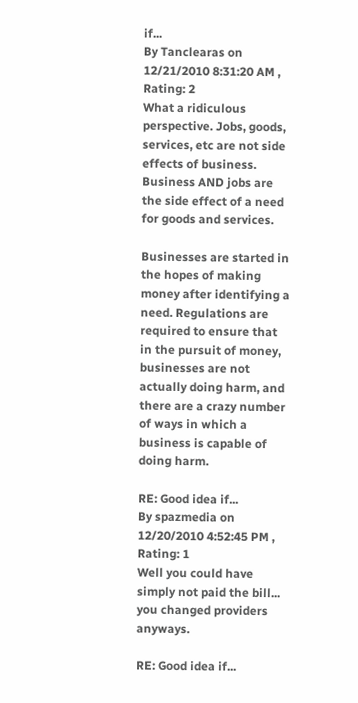if...
By Tanclearas on 12/21/2010 8:31:20 AM , Rating: 2
What a ridiculous perspective. Jobs, goods, services, etc are not side effects of business. Business AND jobs are the side effect of a need for goods and services.

Businesses are started in the hopes of making money after identifying a need. Regulations are required to ensure that in the pursuit of money, businesses are not actually doing harm, and there are a crazy number of ways in which a business is capable of doing harm.

RE: Good idea if...
By spazmedia on 12/20/2010 4:52:45 PM , Rating: 1
Well you could have simply not paid the bill... you changed providers anyways.

RE: Good idea if...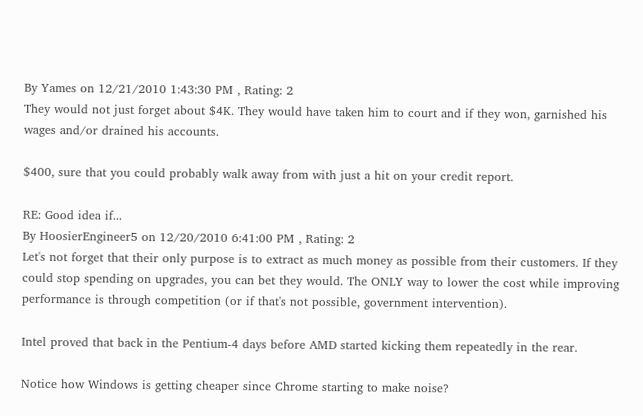By Yames on 12/21/2010 1:43:30 PM , Rating: 2
They would not just forget about $4K. They would have taken him to court and if they won, garnished his wages and/or drained his accounts.

$400, sure that you could probably walk away from with just a hit on your credit report.

RE: Good idea if...
By HoosierEngineer5 on 12/20/2010 6:41:00 PM , Rating: 2
Let's not forget that their only purpose is to extract as much money as possible from their customers. If they could stop spending on upgrades, you can bet they would. The ONLY way to lower the cost while improving performance is through competition (or if that's not possible, government intervention).

Intel proved that back in the Pentium-4 days before AMD started kicking them repeatedly in the rear.

Notice how Windows is getting cheaper since Chrome starting to make noise?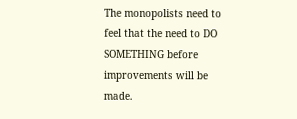The monopolists need to feel that the need to DO SOMETHING before improvements will be made.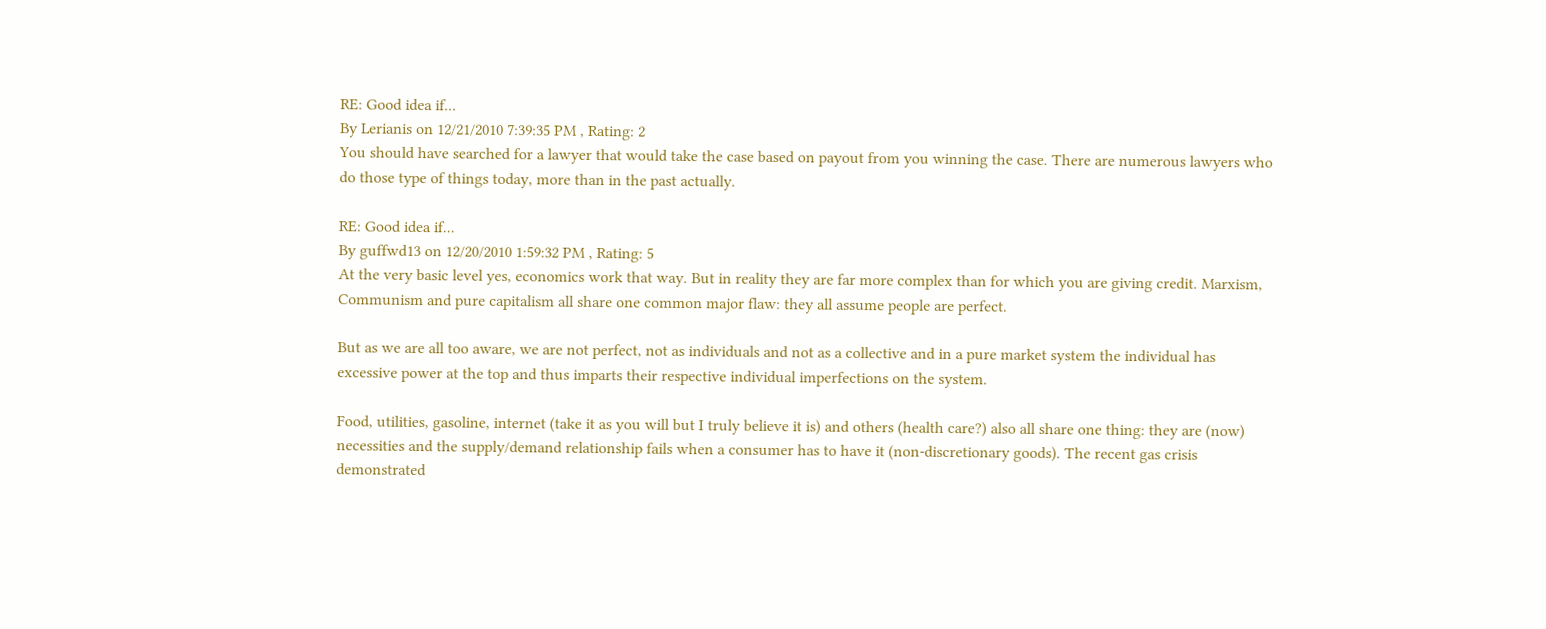RE: Good idea if...
By Lerianis on 12/21/2010 7:39:35 PM , Rating: 2
You should have searched for a lawyer that would take the case based on payout from you winning the case. There are numerous lawyers who do those type of things today, more than in the past actually.

RE: Good idea if...
By guffwd13 on 12/20/2010 1:59:32 PM , Rating: 5
At the very basic level yes, economics work that way. But in reality they are far more complex than for which you are giving credit. Marxism, Communism and pure capitalism all share one common major flaw: they all assume people are perfect.

But as we are all too aware, we are not perfect, not as individuals and not as a collective and in a pure market system the individual has excessive power at the top and thus imparts their respective individual imperfections on the system.

Food, utilities, gasoline, internet (take it as you will but I truly believe it is) and others (health care?) also all share one thing: they are (now) necessities and the supply/demand relationship fails when a consumer has to have it (non-discretionary goods). The recent gas crisis demonstrated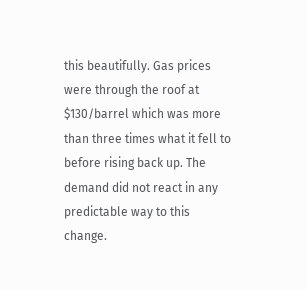this beautifully. Gas prices were through the roof at $130/barrel which was more than three times what it fell to before rising back up. The demand did not react in any predictable way to this change.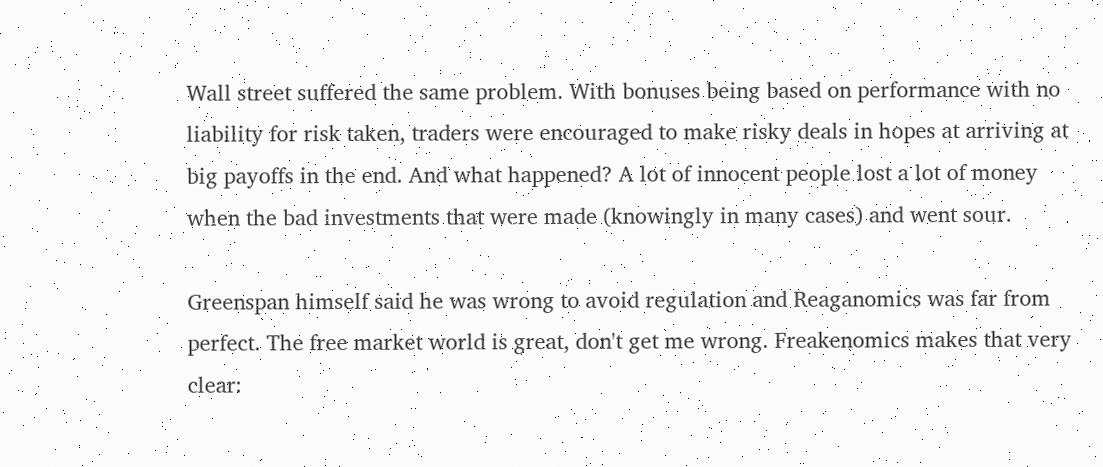Wall street suffered the same problem. With bonuses being based on performance with no liability for risk taken, traders were encouraged to make risky deals in hopes at arriving at big payoffs in the end. And what happened? A lot of innocent people lost a lot of money when the bad investments that were made (knowingly in many cases) and went sour.

Greenspan himself said he was wrong to avoid regulation and Reaganomics was far from perfect. The free market world is great, don't get me wrong. Freakenomics makes that very clear: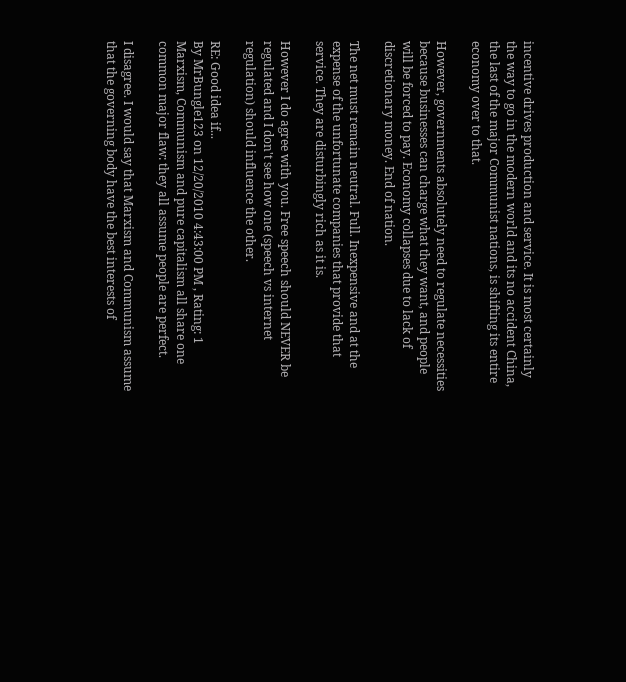incentive drives production and service. It is most certainly the way to go in the modern world and its no accident China, the last of the major Communist nations, is shifting its entire economy over to that.

However, governments absolutely need to regulate necessities because businesses can charge what they want, and people will be forced to pay. Economy collapses due to lack of discretionary money. End of nation.

The net must remain neutral. Full. Inexpensive and at the expense of the unfortunate companies that provide that service. They are disturbingly rich as it is.

However I do agree with you. Free speech should NEVER be regulated and I don't see how one (speech vs internet regulation) should influence the other.

RE: Good idea if...
By MrBungle123 on 12/20/2010 4:43:00 PM , Rating: 1
Marxism, Communism and pure capitalism all share one common major flaw: they all assume people are perfect.

I disagree. I would say that Marxism and Communism assume that the governing body have the best interests of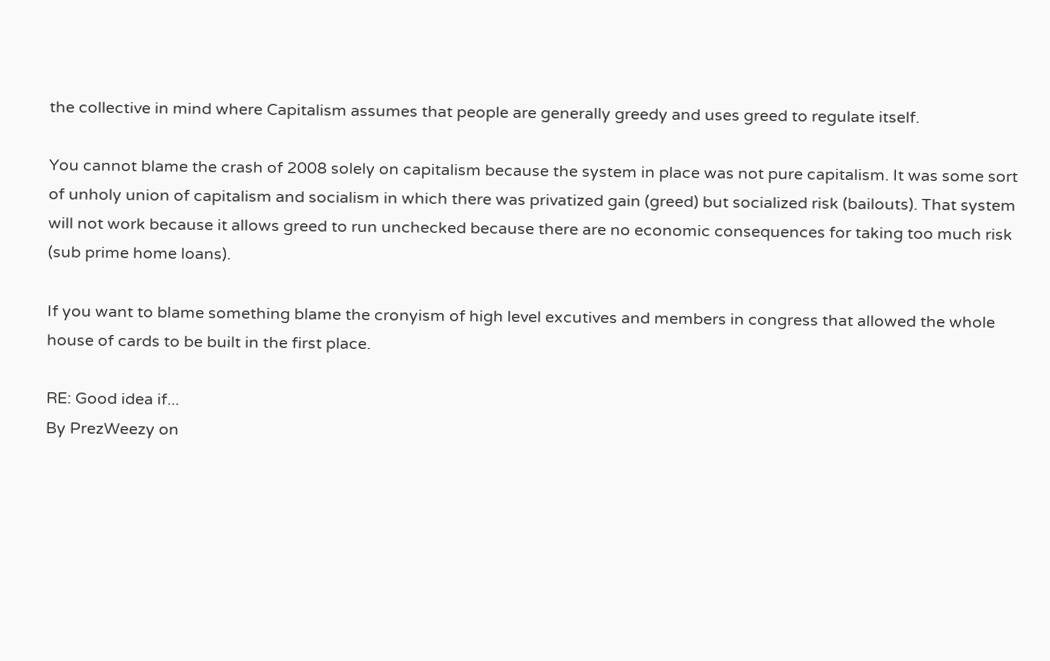the collective in mind where Capitalism assumes that people are generally greedy and uses greed to regulate itself.

You cannot blame the crash of 2008 solely on capitalism because the system in place was not pure capitalism. It was some sort of unholy union of capitalism and socialism in which there was privatized gain (greed) but socialized risk (bailouts). That system will not work because it allows greed to run unchecked because there are no economic consequences for taking too much risk (sub prime home loans).

If you want to blame something blame the cronyism of high level excutives and members in congress that allowed the whole house of cards to be built in the first place.

RE: Good idea if...
By PrezWeezy on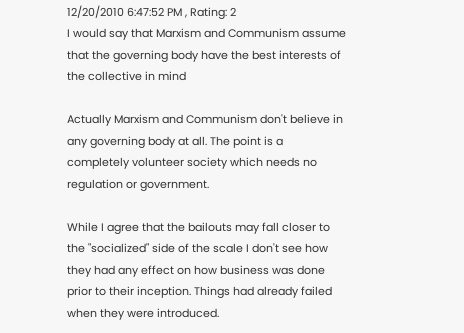12/20/2010 6:47:52 PM , Rating: 2
I would say that Marxism and Communism assume that the governing body have the best interests of the collective in mind

Actually Marxism and Communism don't believe in any governing body at all. The point is a completely volunteer society which needs no regulation or government.

While I agree that the bailouts may fall closer to the "socialized" side of the scale I don't see how they had any effect on how business was done prior to their inception. Things had already failed when they were introduced.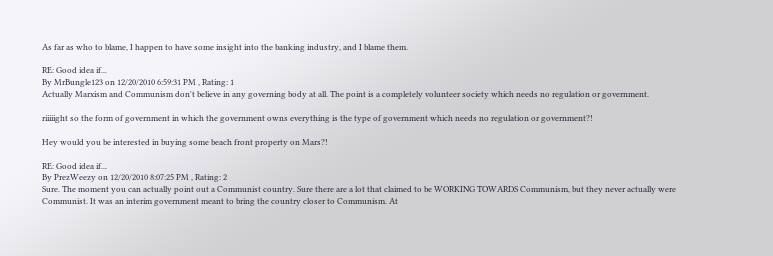As far as who to blame, I happen to have some insight into the banking industry, and I blame them.

RE: Good idea if...
By MrBungle123 on 12/20/2010 6:59:31 PM , Rating: 1
Actually Marxism and Communism don't believe in any governing body at all. The point is a completely volunteer society which needs no regulation or government.

riiiiight so the form of government in which the government owns everything is the type of government which needs no regulation or government?!

Hey would you be interested in buying some beach front property on Mars?!

RE: Good idea if...
By PrezWeezy on 12/20/2010 8:07:25 PM , Rating: 2
Sure. The moment you can actually point out a Communist country. Sure there are a lot that claimed to be WORKING TOWARDS Communism, but they never actually were Communist. It was an interim government meant to bring the country closer to Communism. At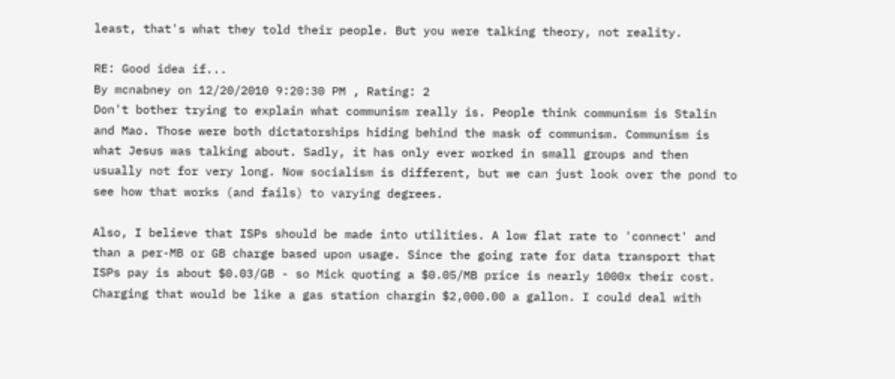least, that's what they told their people. But you were talking theory, not reality.

RE: Good idea if...
By mcnabney on 12/20/2010 9:20:30 PM , Rating: 2
Don't bother trying to explain what communism really is. People think communism is Stalin and Mao. Those were both dictatorships hiding behind the mask of communism. Communism is what Jesus was talking about. Sadly, it has only ever worked in small groups and then usually not for very long. Now socialism is different, but we can just look over the pond to see how that works (and fails) to varying degrees.

Also, I believe that ISPs should be made into utilities. A low flat rate to 'connect' and than a per-MB or GB charge based upon usage. Since the going rate for data transport that ISPs pay is about $0.03/GB - so Mick quoting a $0.05/MB price is nearly 1000x their cost. Charging that would be like a gas station chargin $2,000.00 a gallon. I could deal with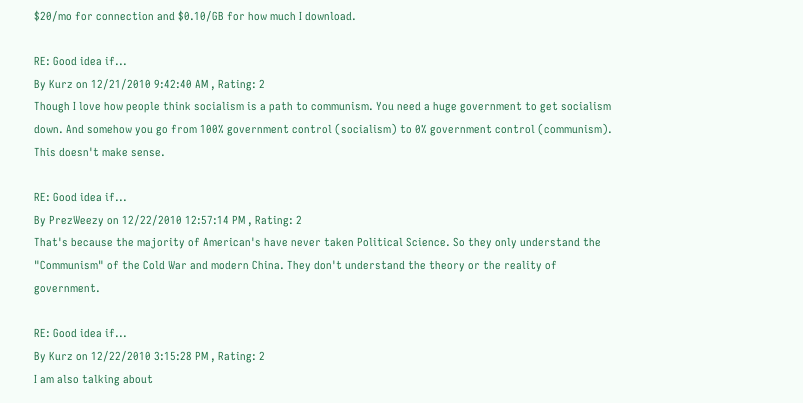$20/mo for connection and $0.10/GB for how much I download.

RE: Good idea if...
By Kurz on 12/21/2010 9:42:40 AM , Rating: 2
Though I love how people think socialism is a path to communism. You need a huge government to get socialism down. And somehow you go from 100% government control (socialism) to 0% government control (communism). This doesn't make sense.

RE: Good idea if...
By PrezWeezy on 12/22/2010 12:57:14 PM , Rating: 2
That's because the majority of American's have never taken Political Science. So they only understand the "Communism" of the Cold War and modern China. They don't understand the theory or the reality of government.

RE: Good idea if...
By Kurz on 12/22/2010 3:15:28 PM , Rating: 2
I am also talking about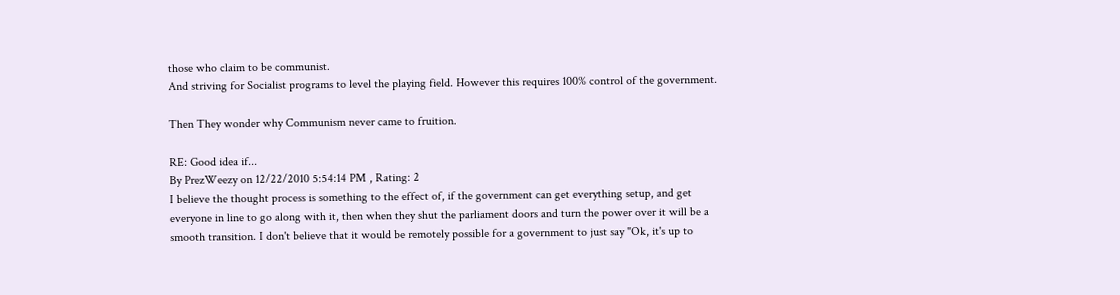those who claim to be communist.
And striving for Socialist programs to level the playing field. However this requires 100% control of the government.

Then They wonder why Communism never came to fruition.

RE: Good idea if...
By PrezWeezy on 12/22/2010 5:54:14 PM , Rating: 2
I believe the thought process is something to the effect of, if the government can get everything setup, and get everyone in line to go along with it, then when they shut the parliament doors and turn the power over it will be a smooth transition. I don't believe that it would be remotely possible for a government to just say "Ok, it's up to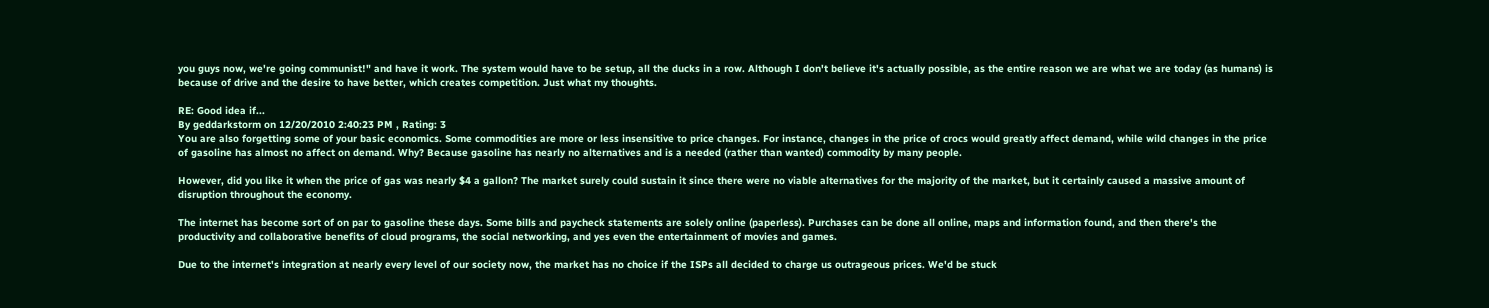you guys now, we're going communist!" and have it work. The system would have to be setup, all the ducks in a row. Although I don't believe it's actually possible, as the entire reason we are what we are today (as humans) is because of drive and the desire to have better, which creates competition. Just what my thoughts.

RE: Good idea if...
By geddarkstorm on 12/20/2010 2:40:23 PM , Rating: 3
You are also forgetting some of your basic economics. Some commodities are more or less insensitive to price changes. For instance, changes in the price of crocs would greatly affect demand, while wild changes in the price of gasoline has almost no affect on demand. Why? Because gasoline has nearly no alternatives and is a needed (rather than wanted) commodity by many people.

However, did you like it when the price of gas was nearly $4 a gallon? The market surely could sustain it since there were no viable alternatives for the majority of the market, but it certainly caused a massive amount of disruption throughout the economy.

The internet has become sort of on par to gasoline these days. Some bills and paycheck statements are solely online (paperless). Purchases can be done all online, maps and information found, and then there's the productivity and collaborative benefits of cloud programs, the social networking, and yes even the entertainment of movies and games.

Due to the internet's integration at nearly every level of our society now, the market has no choice if the ISPs all decided to charge us outrageous prices. We'd be stuck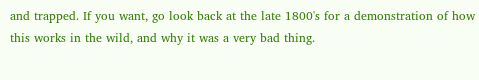and trapped. If you want, go look back at the late 1800's for a demonstration of how this works in the wild, and why it was a very bad thing.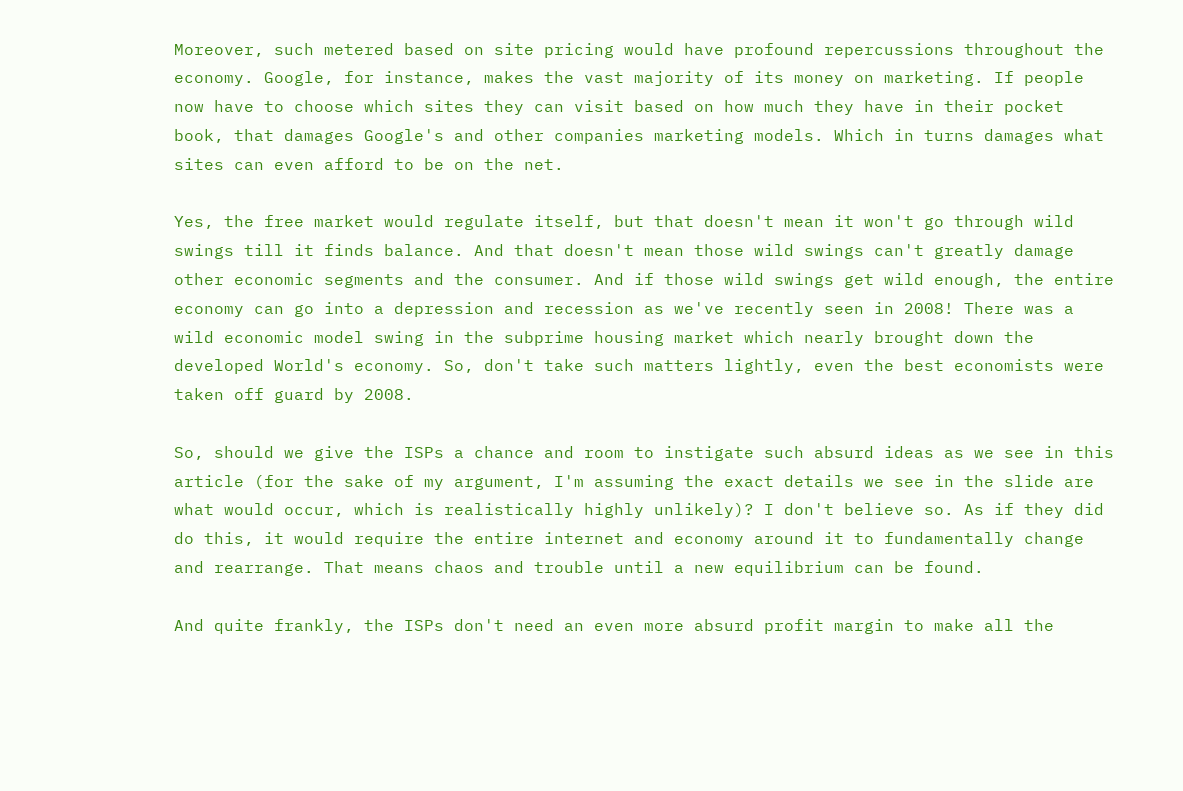Moreover, such metered based on site pricing would have profound repercussions throughout the economy. Google, for instance, makes the vast majority of its money on marketing. If people now have to choose which sites they can visit based on how much they have in their pocket book, that damages Google's and other companies marketing models. Which in turns damages what sites can even afford to be on the net.

Yes, the free market would regulate itself, but that doesn't mean it won't go through wild swings till it finds balance. And that doesn't mean those wild swings can't greatly damage other economic segments and the consumer. And if those wild swings get wild enough, the entire economy can go into a depression and recession as we've recently seen in 2008! There was a wild economic model swing in the subprime housing market which nearly brought down the developed World's economy. So, don't take such matters lightly, even the best economists were taken off guard by 2008.

So, should we give the ISPs a chance and room to instigate such absurd ideas as we see in this article (for the sake of my argument, I'm assuming the exact details we see in the slide are what would occur, which is realistically highly unlikely)? I don't believe so. As if they did do this, it would require the entire internet and economy around it to fundamentally change and rearrange. That means chaos and trouble until a new equilibrium can be found.

And quite frankly, the ISPs don't need an even more absurd profit margin to make all the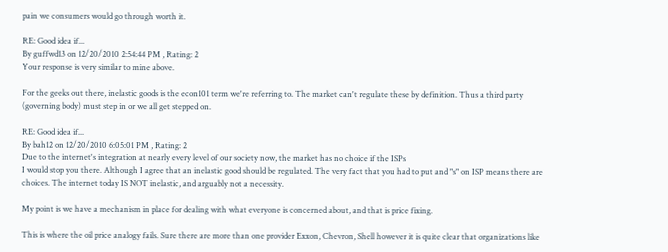pain we consumers would go through worth it.

RE: Good idea if...
By guffwd13 on 12/20/2010 2:54:44 PM , Rating: 2
Your response is very similar to mine above.

For the geeks out there, inelastic goods is the econ101 term we're referring to. The market can't regulate these by definition. Thus a third party (governing body) must step in or we all get stepped on.

RE: Good idea if...
By bah12 on 12/20/2010 6:05:01 PM , Rating: 2
Due to the internet's integration at nearly every level of our society now, the market has no choice if the ISPs
I would stop you there. Although I agree that an inelastic good should be regulated. The very fact that you had to put and "s" on ISP means there are choices. The internet today IS NOT inelastic, and arguably not a necessity.

My point is we have a mechanism in place for dealing with what everyone is concerned about, and that is price fixing.

This is where the oil price analogy fails. Sure there are more than one provider Exxon, Chevron, Shell however it is quite clear that organizations like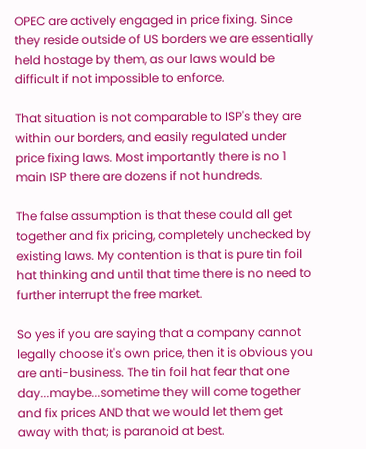OPEC are actively engaged in price fixing. Since they reside outside of US borders we are essentially held hostage by them, as our laws would be difficult if not impossible to enforce.

That situation is not comparable to ISP's they are within our borders, and easily regulated under price fixing laws. Most importantly there is no 1 main ISP there are dozens if not hundreds.

The false assumption is that these could all get together and fix pricing, completely unchecked by existing laws. My contention is that is pure tin foil hat thinking and until that time there is no need to further interrupt the free market.

So yes if you are saying that a company cannot legally choose it's own price, then it is obvious you are anti-business. The tin foil hat fear that one day...maybe...sometime they will come together and fix prices AND that we would let them get away with that; is paranoid at best.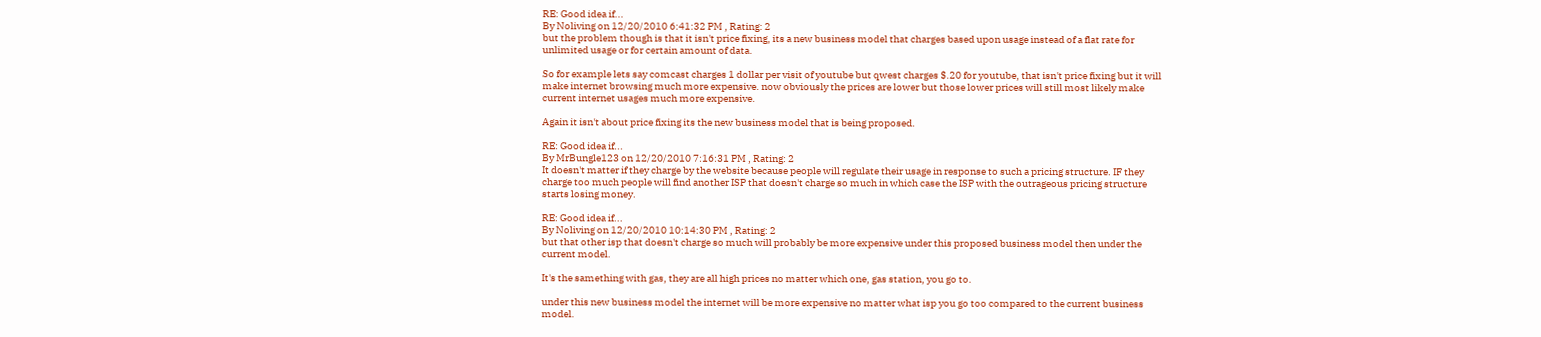RE: Good idea if...
By Noliving on 12/20/2010 6:41:32 PM , Rating: 2
but the problem though is that it isn't price fixing, its a new business model that charges based upon usage instead of a flat rate for unlimited usage or for certain amount of data.

So for example lets say comcast charges 1 dollar per visit of youtube but qwest charges $.20 for youtube, that isn't price fixing but it will make internet browsing much more expensive. now obviously the prices are lower but those lower prices will still most likely make current internet usages much more expensive.

Again it isn't about price fixing its the new business model that is being proposed.

RE: Good idea if...
By MrBungle123 on 12/20/2010 7:16:31 PM , Rating: 2
It doesn't matter if they charge by the website because people will regulate their usage in response to such a pricing structure. IF they charge too much people will find another ISP that doesn't charge so much in which case the ISP with the outrageous pricing structure starts losing money.

RE: Good idea if...
By Noliving on 12/20/2010 10:14:30 PM , Rating: 2
but that other isp that doesn't charge so much will probably be more expensive under this proposed business model then under the current model.

It's the samething with gas, they are all high prices no matter which one, gas station, you go to.

under this new business model the internet will be more expensive no matter what isp you go too compared to the current business model.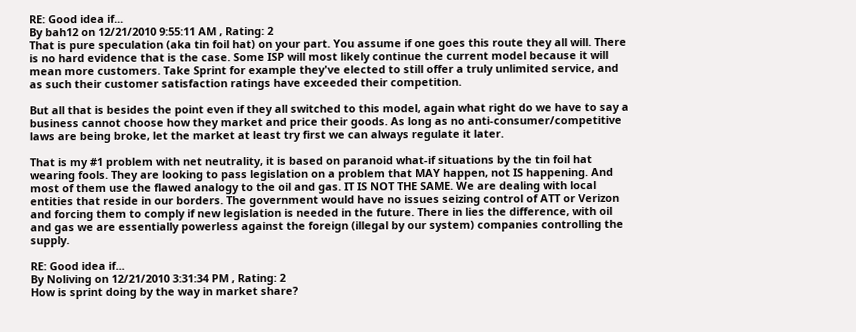RE: Good idea if...
By bah12 on 12/21/2010 9:55:11 AM , Rating: 2
That is pure speculation (aka tin foil hat) on your part. You assume if one goes this route they all will. There is no hard evidence that is the case. Some ISP will most likely continue the current model because it will mean more customers. Take Sprint for example they've elected to still offer a truly unlimited service, and as such their customer satisfaction ratings have exceeded their competition.

But all that is besides the point even if they all switched to this model, again what right do we have to say a business cannot choose how they market and price their goods. As long as no anti-consumer/competitive laws are being broke, let the market at least try first we can always regulate it later.

That is my #1 problem with net neutrality, it is based on paranoid what-if situations by the tin foil hat wearing fools. They are looking to pass legislation on a problem that MAY happen, not IS happening. And most of them use the flawed analogy to the oil and gas. IT IS NOT THE SAME. We are dealing with local entities that reside in our borders. The government would have no issues seizing control of ATT or Verizon and forcing them to comply if new legislation is needed in the future. There in lies the difference, with oil and gas we are essentially powerless against the foreign (illegal by our system) companies controlling the supply.

RE: Good idea if...
By Noliving on 12/21/2010 3:31:34 PM , Rating: 2
How is sprint doing by the way in market share?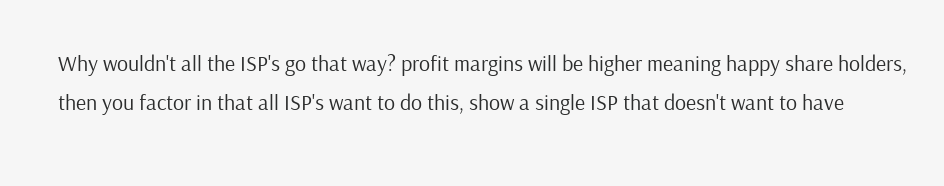Why wouldn't all the ISP's go that way? profit margins will be higher meaning happy share holders, then you factor in that all ISP's want to do this, show a single ISP that doesn't want to have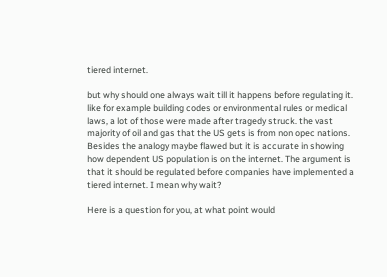tiered internet.

but why should one always wait till it happens before regulating it. like for example building codes or environmental rules or medical laws, a lot of those were made after tragedy struck. the vast majority of oil and gas that the US gets is from non opec nations. Besides the analogy maybe flawed but it is accurate in showing how dependent US population is on the internet. The argument is that it should be regulated before companies have implemented a tiered internet. I mean why wait?

Here is a question for you, at what point would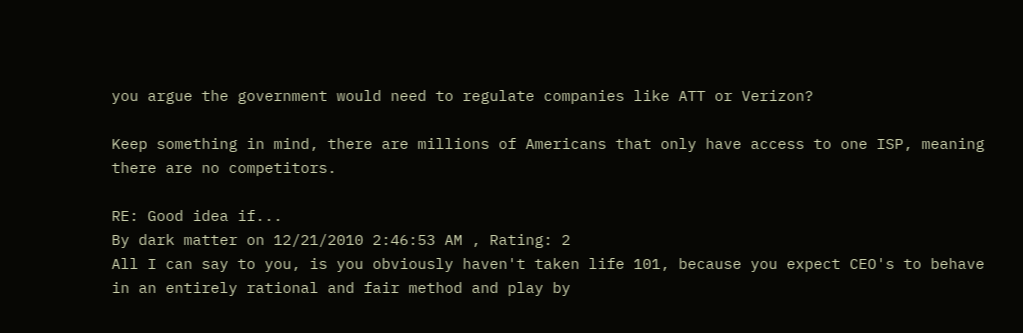you argue the government would need to regulate companies like ATT or Verizon?

Keep something in mind, there are millions of Americans that only have access to one ISP, meaning there are no competitors.

RE: Good idea if...
By dark matter on 12/21/2010 2:46:53 AM , Rating: 2
All I can say to you, is you obviously haven't taken life 101, because you expect CEO's to behave in an entirely rational and fair method and play by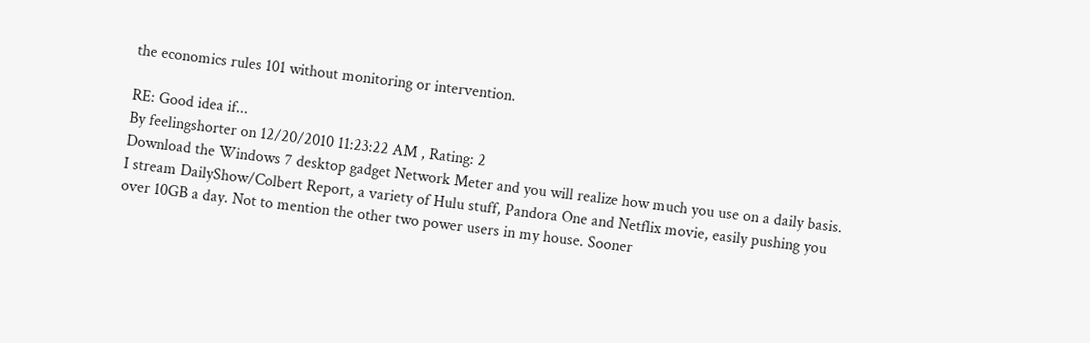the economics rules 101 without monitoring or intervention.

RE: Good idea if...
By feelingshorter on 12/20/2010 11:23:22 AM , Rating: 2
Download the Windows 7 desktop gadget Network Meter and you will realize how much you use on a daily basis. I stream DailyShow/Colbert Report, a variety of Hulu stuff, Pandora One and Netflix movie, easily pushing you over 10GB a day. Not to mention the other two power users in my house. Sooner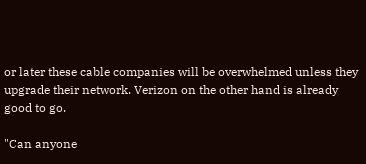or later these cable companies will be overwhelmed unless they upgrade their network. Verizon on the other hand is already good to go.

"Can anyone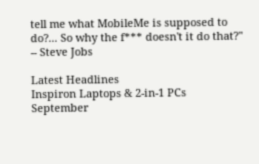tell me what MobileMe is supposed to do?... So why the f*** doesn't it do that?" -- Steve Jobs

Latest Headlines
Inspiron Laptops & 2-in-1 PCs
September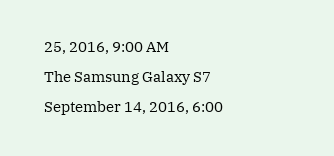25, 2016, 9:00 AM
The Samsung Galaxy S7
September 14, 2016, 6:00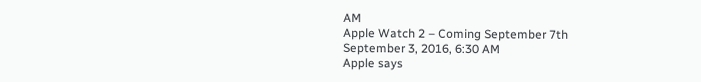AM
Apple Watch 2 – Coming September 7th
September 3, 2016, 6:30 AM
Apple says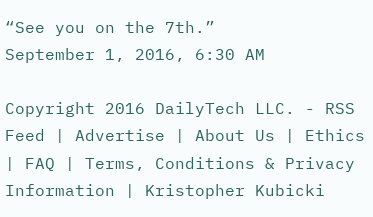“See you on the 7th.”
September 1, 2016, 6:30 AM

Copyright 2016 DailyTech LLC. - RSS Feed | Advertise | About Us | Ethics | FAQ | Terms, Conditions & Privacy Information | Kristopher Kubicki